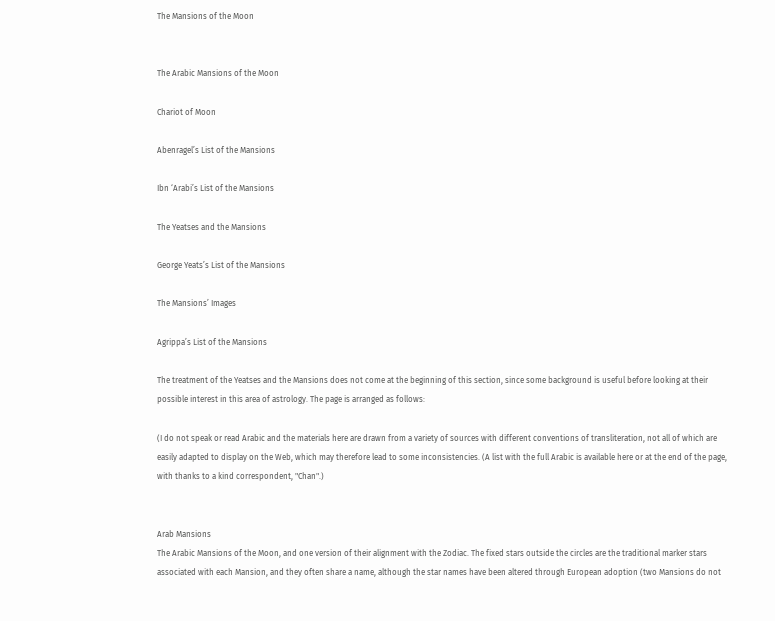The Mansions of the Moon


The Arabic Mansions of the Moon

Chariot of Moon

Abenragel’s List of the Mansions

Ibn ‘Arabi’s List of the Mansions

The Yeatses and the Mansions

George Yeats’s List of the Mansions

The Mansions’ Images

Agrippa’s List of the Mansions

The treatment of the Yeatses and the Mansions does not come at the beginning of this section, since some background is useful before looking at their possible interest in this area of astrology. The page is arranged as follows:

(I do not speak or read Arabic and the materials here are drawn from a variety of sources with different conventions of transliteration, not all of which are easily adapted to display on the Web, which may therefore lead to some inconsistencies. (A list with the full Arabic is available here or at the end of the page, with thanks to a kind correspondent, "Chan".)


Arab Mansions
The Arabic Mansions of the Moon, and one version of their alignment with the Zodiac. The fixed stars outside the circles are the traditional marker stars associated with each Mansion, and they often share a name, although the star names have been altered through European adoption (two Mansions do not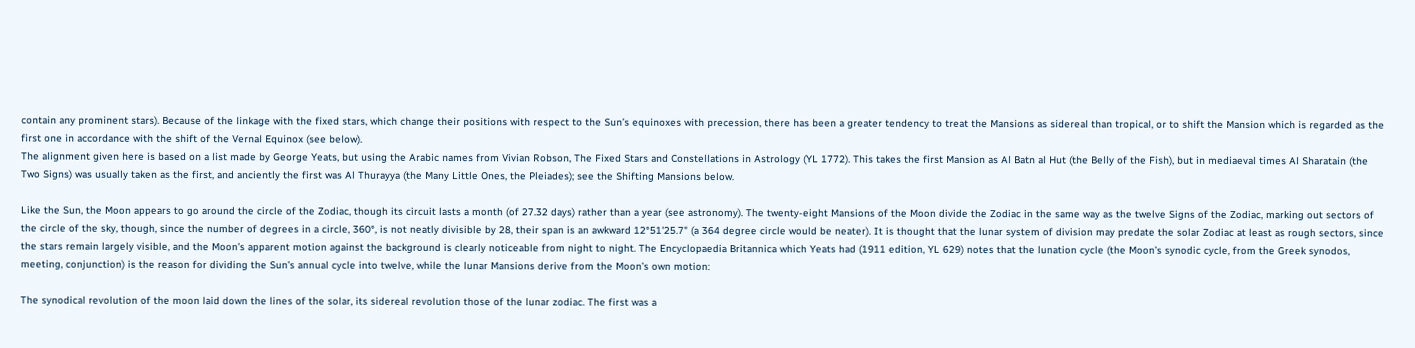contain any prominent stars). Because of the linkage with the fixed stars, which change their positions with respect to the Sun’s equinoxes with precession, there has been a greater tendency to treat the Mansions as sidereal than tropical, or to shift the Mansion which is regarded as the first one in accordance with the shift of the Vernal Equinox (see below).
The alignment given here is based on a list made by George Yeats, but using the Arabic names from Vivian Robson, The Fixed Stars and Constellations in Astrology (YL 1772). This takes the first Mansion as Al Batn al Hut (the Belly of the Fish), but in mediaeval times Al Sharatain (the Two Signs) was usually taken as the first, and anciently the first was Al Thurayya (the Many Little Ones, the Pleiades); see the Shifting Mansions below.

Like the Sun, the Moon appears to go around the circle of the Zodiac, though its circuit lasts a month (of 27.32 days) rather than a year (see astronomy). The twenty-eight Mansions of the Moon divide the Zodiac in the same way as the twelve Signs of the Zodiac, marking out sectors of the circle of the sky, though, since the number of degrees in a circle, 360°, is not neatly divisible by 28, their span is an awkward 12°51'25.7" (a 364 degree circle would be neater). It is thought that the lunar system of division may predate the solar Zodiac at least as rough sectors, since the stars remain largely visible, and the Moon’s apparent motion against the background is clearly noticeable from night to night. The Encyclopaedia Britannica which Yeats had (1911 edition, YL 629) notes that the lunation cycle (the Moon’s synodic cycle, from the Greek synodos, meeting, conjunction) is the reason for dividing the Sun’s annual cycle into twelve, while the lunar Mansions derive from the Moon’s own motion:

The synodical revolution of the moon laid down the lines of the solar, its sidereal revolution those of the lunar zodiac. The first was a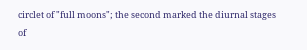circlet of "full moons"; the second marked the diurnal stages of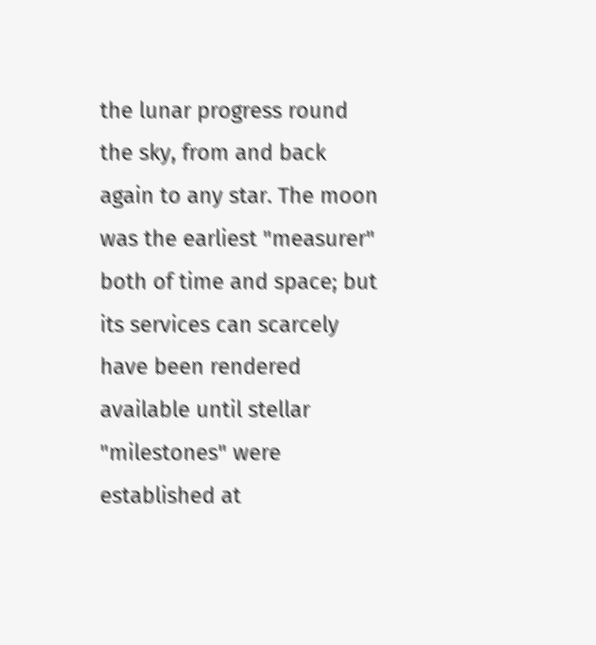the lunar progress round the sky, from and back again to any star. The moon was the earliest "measurer" both of time and space; but its services can scarcely have been rendered available until stellar "milestones" were established at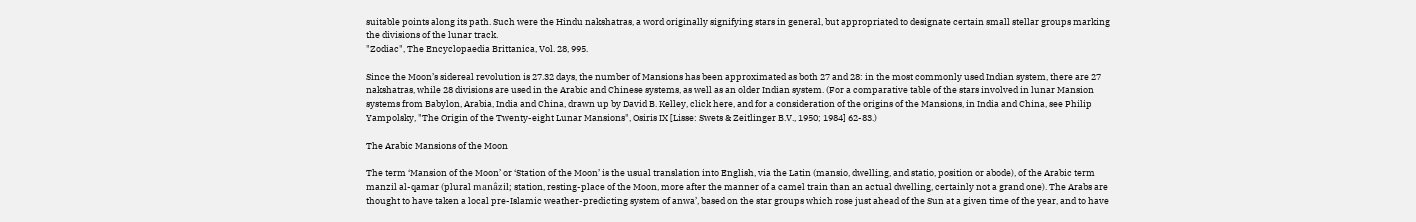suitable points along its path. Such were the Hindu nakshatras, a word originally signifying stars in general, but appropriated to designate certain small stellar groups marking the divisions of the lunar track.
"Zodiac", The Encyclopaedia Brittanica, Vol. 28, 995.

Since the Moon’s sidereal revolution is 27.32 days, the number of Mansions has been approximated as both 27 and 28: in the most commonly used Indian system, there are 27 nakshatras, while 28 divisions are used in the Arabic and Chinese systems, as well as an older Indian system. (For a comparative table of the stars involved in lunar Mansion systems from Babylon, Arabia, India and China, drawn up by David B. Kelley, click here, and for a consideration of the origins of the Mansions, in India and China, see Philip Yampolsky, "The Origin of the Twenty-eight Lunar Mansions", Osiris IX [Lisse: Swets & Zeitlinger B.V., 1950; 1984] 62-83.)

The Arabic Mansions of the Moon

The term ‘Mansion of the Moon’ or ‘Station of the Moon’ is the usual translation into English, via the Latin (mansio, dwelling, and statio, position or abode), of the Arabic term manzil al-qamar (plural manâzil; station, resting-place of the Moon, more after the manner of a camel train than an actual dwelling, certainly not a grand one). The Arabs are thought to have taken a local pre-Islamic weather-predicting system of anwa’, based on the star groups which rose just ahead of the Sun at a given time of the year, and to have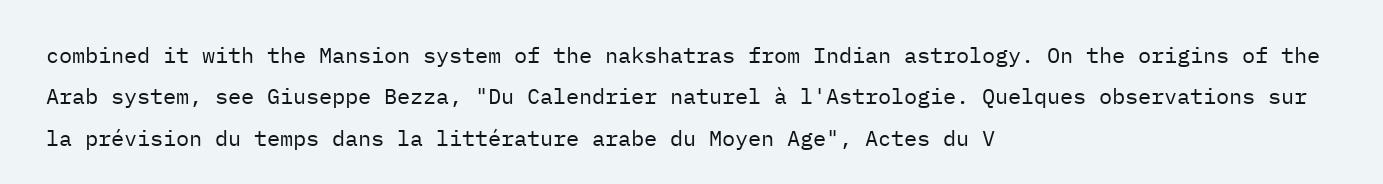combined it with the Mansion system of the nakshatras from Indian astrology. On the origins of the Arab system, see Giuseppe Bezza, "Du Calendrier naturel à l'Astrologie. Quelques observations sur la prévision du temps dans la littérature arabe du Moyen Age", Actes du V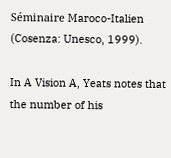Séminaire Maroco-Italien (Cosenza: Unesco, 1999).

In A Vision A, Yeats notes that the number of his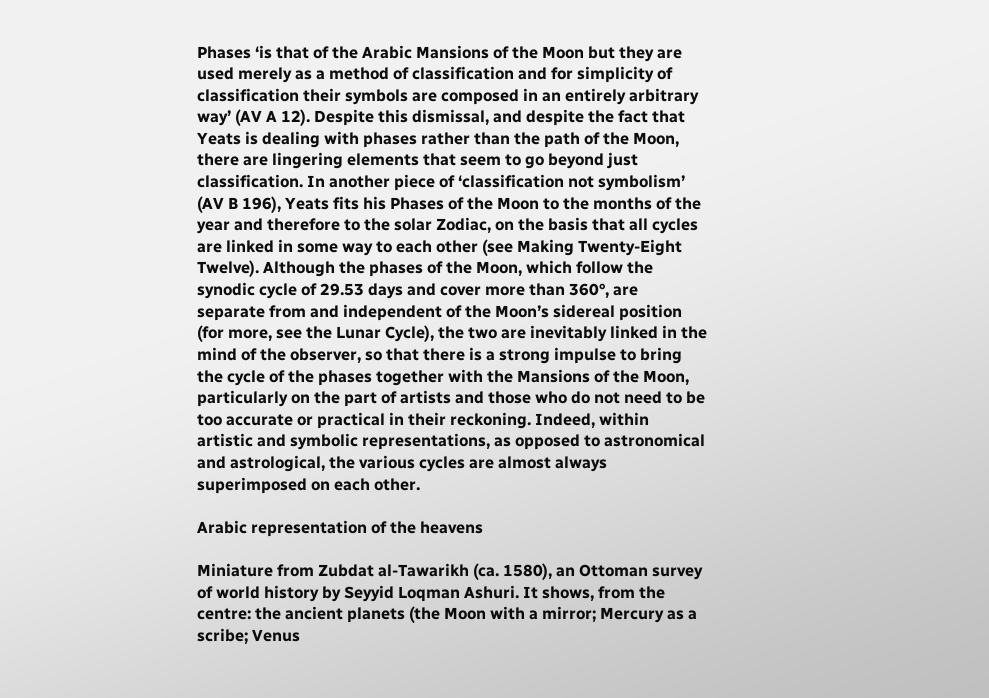Phases ‘is that of the Arabic Mansions of the Moon but they are used merely as a method of classification and for simplicity of classification their symbols are composed in an entirely arbitrary way’ (AV A 12). Despite this dismissal, and despite the fact that Yeats is dealing with phases rather than the path of the Moon, there are lingering elements that seem to go beyond just classification. In another piece of ‘classification not symbolism’ (AV B 196), Yeats fits his Phases of the Moon to the months of the year and therefore to the solar Zodiac, on the basis that all cycles are linked in some way to each other (see Making Twenty-Eight Twelve). Although the phases of the Moon, which follow the synodic cycle of 29.53 days and cover more than 360°, are separate from and independent of the Moon’s sidereal position (for more, see the Lunar Cycle), the two are inevitably linked in the mind of the observer, so that there is a strong impulse to bring the cycle of the phases together with the Mansions of the Moon, particularly on the part of artists and those who do not need to be too accurate or practical in their reckoning. Indeed, within artistic and symbolic representations, as opposed to astronomical and astrological, the various cycles are almost always superimposed on each other.

Arabic representation of the heavens

Miniature from Zubdat al-Tawarikh (ca. 1580), an Ottoman survey of world history by Seyyid Loqman Ashuri. It shows, from the centre: the ancient planets (the Moon with a mirror; Mercury as a scribe; Venus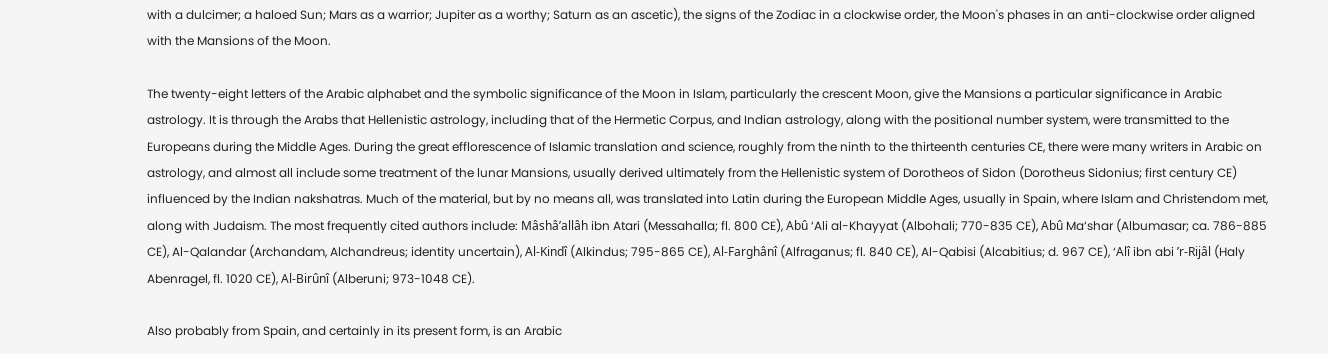with a dulcimer; a haloed Sun; Mars as a warrior; Jupiter as a worthy; Saturn as an ascetic), the signs of the Zodiac in a clockwise order, the Moon's phases in an anti-clockwise order aligned with the Mansions of the Moon.

The twenty-eight letters of the Arabic alphabet and the symbolic significance of the Moon in Islam, particularly the crescent Moon, give the Mansions a particular significance in Arabic astrology. It is through the Arabs that Hellenistic astrology, including that of the Hermetic Corpus, and Indian astrology, along with the positional number system, were transmitted to the Europeans during the Middle Ages. During the great efflorescence of Islamic translation and science, roughly from the ninth to the thirteenth centuries CE, there were many writers in Arabic on astrology, and almost all include some treatment of the lunar Mansions, usually derived ultimately from the Hellenistic system of Dorotheos of Sidon (Dorotheus Sidonius; first century CE) influenced by the Indian nakshatras. Much of the material, but by no means all, was translated into Latin during the European Middle Ages, usually in Spain, where Islam and Christendom met, along with Judaism. The most frequently cited authors include: Mâshâ’allâh ibn Atari (Messahalla; fl. 800 CE), Abû ‘Ali al-Khayyat (Albohali; 770-835 CE), Abû Ma‘shar (Albumasar; ca. 786-885 CE), Al-Qalandar (Archandam, Alchandreus; identity uncertain), Al-Kindî (Alkindus; 795-865 CE), Al-Farghânî (Alfraganus; fl. 840 CE), Al-Qabisi (Alcabitius; d. 967 CE), ‘Alî ibn abi ’r-Rijâl (Haly Abenragel, fl. 1020 CE), Al-Birûnî (Alberuni; 973-1048 CE).

Also probably from Spain, and certainly in its present form, is an Arabic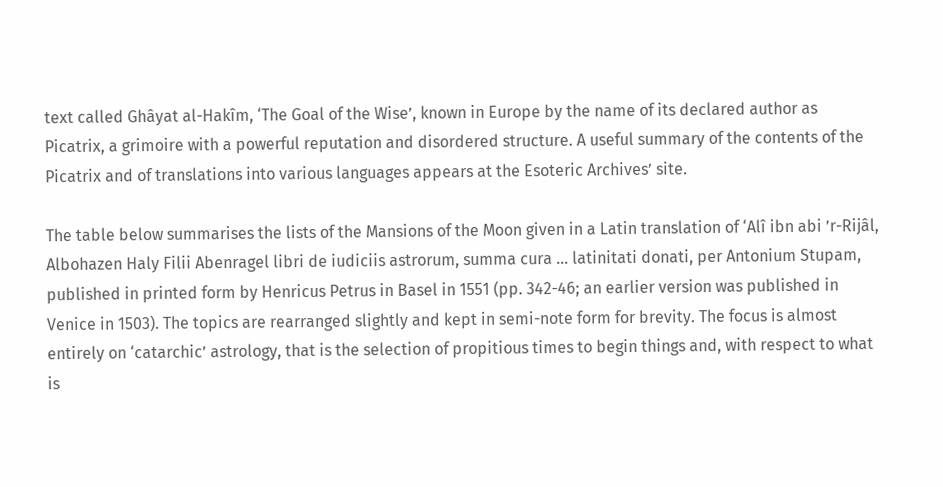text called Ghâyat al-Hakîm, ‘The Goal of the Wise’, known in Europe by the name of its declared author as Picatrix, a grimoire with a powerful reputation and disordered structure. A useful summary of the contents of the Picatrix and of translations into various languages appears at the Esoteric Archives’ site.

The table below summarises the lists of the Mansions of the Moon given in a Latin translation of ‘Alî ibn abi ’r-Rijâl, Albohazen Haly Filii Abenragel libri de iudiciis astrorum, summa cura ... latinitati donati, per Antonium Stupam, published in printed form by Henricus Petrus in Basel in 1551 (pp. 342-46; an earlier version was published in Venice in 1503). The topics are rearranged slightly and kept in semi-note form for brevity. The focus is almost entirely on ‘catarchic’ astrology, that is the selection of propitious times to begin things and, with respect to what is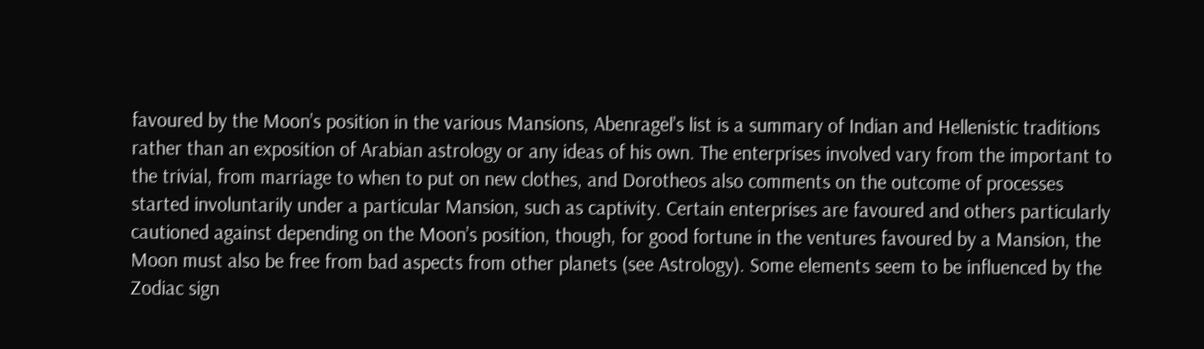favoured by the Moon’s position in the various Mansions, Abenragel’s list is a summary of Indian and Hellenistic traditions rather than an exposition of Arabian astrology or any ideas of his own. The enterprises involved vary from the important to the trivial, from marriage to when to put on new clothes, and Dorotheos also comments on the outcome of processes started involuntarily under a particular Mansion, such as captivity. Certain enterprises are favoured and others particularly cautioned against depending on the Moon’s position, though, for good fortune in the ventures favoured by a Mansion, the Moon must also be free from bad aspects from other planets (see Astrology). Some elements seem to be influenced by the Zodiac sign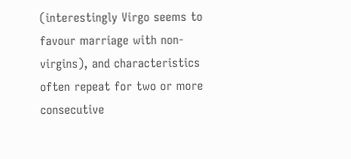(interestingly Virgo seems to favour marriage with non-virgins), and characteristics often repeat for two or more consecutive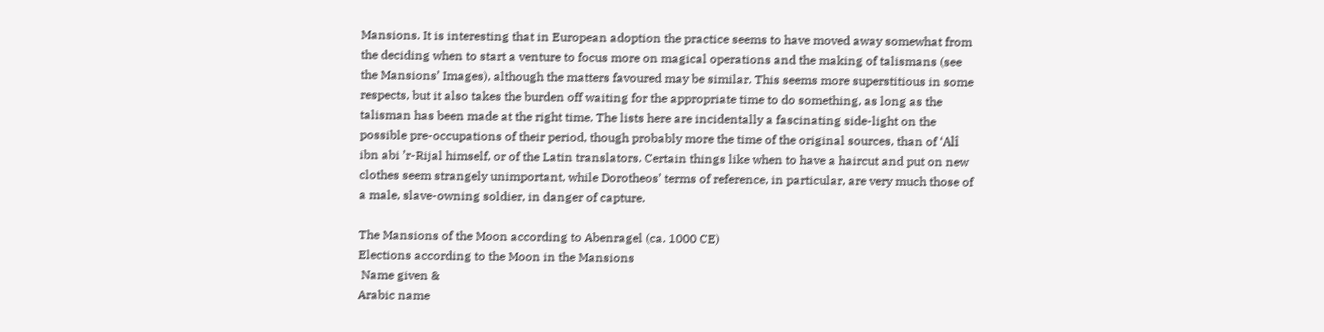Mansions. It is interesting that in European adoption the practice seems to have moved away somewhat from the deciding when to start a venture to focus more on magical operations and the making of talismans (see the Mansions’ Images), although the matters favoured may be similar. This seems more superstitious in some respects, but it also takes the burden off waiting for the appropriate time to do something, as long as the talisman has been made at the right time. The lists here are incidentally a fascinating side-light on the possible pre-occupations of their period, though probably more the time of the original sources, than of ‘Alî ibn abi ’r-Rijal himself, or of the Latin translators. Certain things like when to have a haircut and put on new clothes seem strangely unimportant, while Dorotheos’ terms of reference, in particular, are very much those of a male, slave-owning soldier, in danger of capture.

The Mansions of the Moon according to Abenragel (ca. 1000 CE)
Elections according to the Moon in the Mansions
 Name given &
Arabic name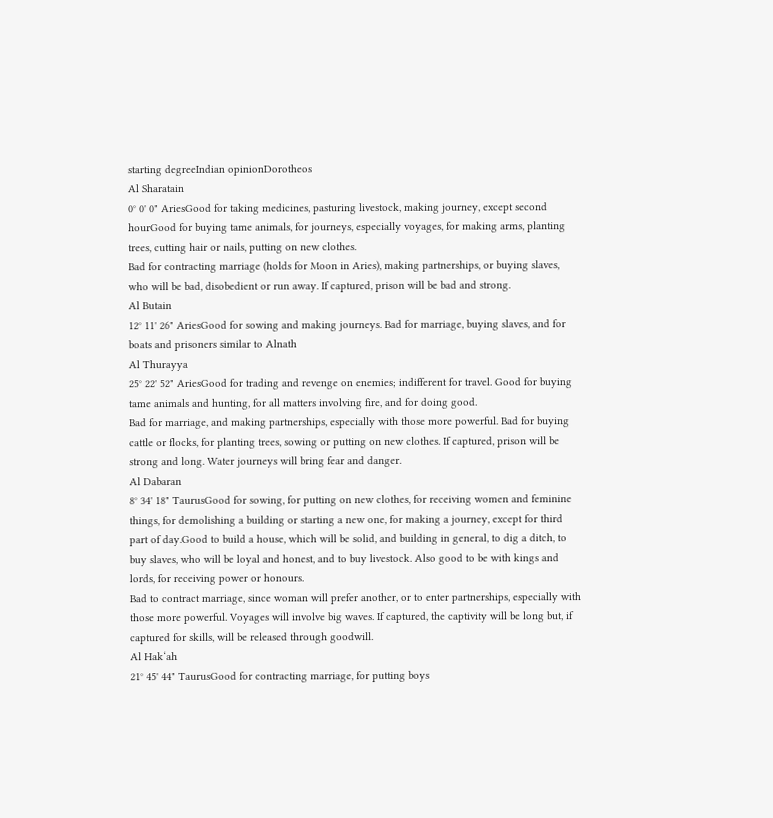starting degreeIndian opinionDorotheos
Al Sharatain
0° 0' 0" AriesGood for taking medicines, pasturing livestock, making journey, except second hourGood for buying tame animals, for journeys, especially voyages, for making arms, planting trees, cutting hair or nails, putting on new clothes.
Bad for contracting marriage (holds for Moon in Aries), making partnerships, or buying slaves, who will be bad, disobedient or run away. If captured, prison will be bad and strong.
Al Butain
12° 11' 26" AriesGood for sowing and making journeys. Bad for marriage, buying slaves, and for boats and prisoners similar to Alnath
Al Thurayya
25° 22' 52" AriesGood for trading and revenge on enemies; indifferent for travel. Good for buying tame animals and hunting, for all matters involving fire, and for doing good.
Bad for marriage, and making partnerships, especially with those more powerful. Bad for buying cattle or flocks, for planting trees, sowing or putting on new clothes. If captured, prison will be strong and long. Water journeys will bring fear and danger.
Al Dabaran
8° 34' 18" TaurusGood for sowing, for putting on new clothes, for receiving women and feminine things, for demolishing a building or starting a new one, for making a journey, except for third part of day.Good to build a house, which will be solid, and building in general, to dig a ditch, to buy slaves, who will be loyal and honest, and to buy livestock. Also good to be with kings and lords, for receiving power or honours.
Bad to contract marriage, since woman will prefer another, or to enter partnerships, especially with those more powerful. Voyages will involve big waves. If captured, the captivity will be long but, if captured for skills, will be released through goodwill.
Al Hak‘ah
21° 45' 44" TaurusGood for contracting marriage, for putting boys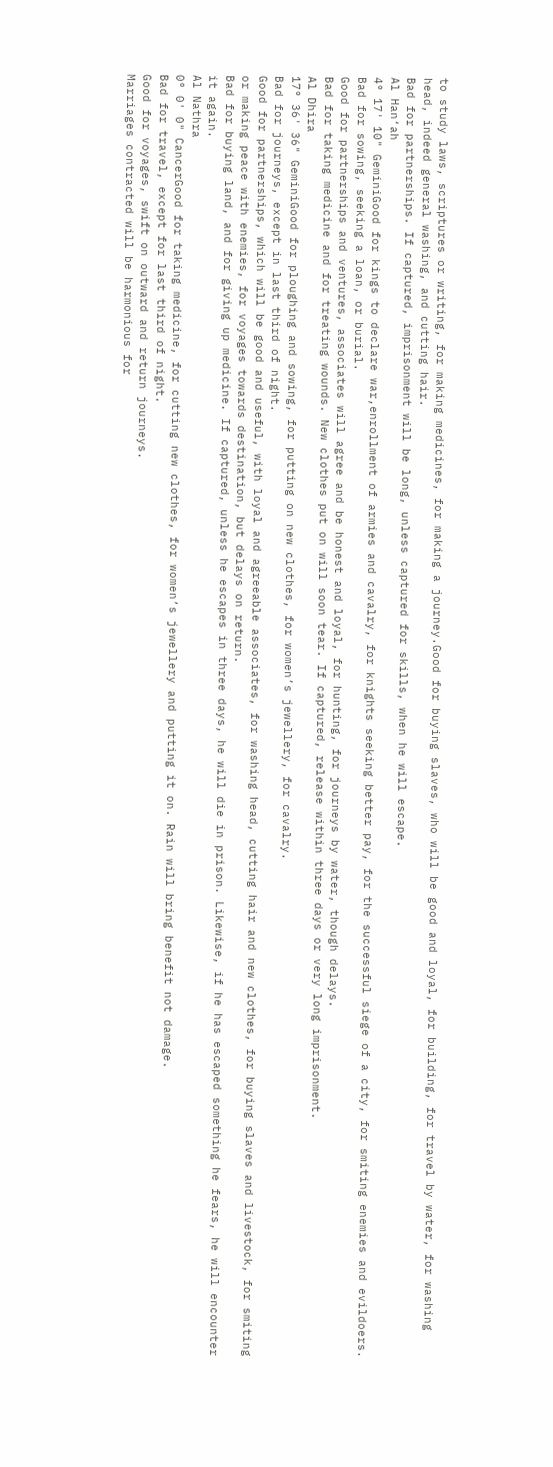to study laws, scriptures or writing, for making medicines, for making a journey.Good for buying slaves, who will be good and loyal, for building, for travel by water, for washing head, indeed general washing, and cutting hair.
Bad for partnerships. If captured, imprisonment will be long, unless captured for skills, when he will escape.
Al Han‘ah
4° 17' 10" GeminiGood for kings to declare war,enrollment of armies and cavalry, for knights seeking better pay, for the successful siege of a city, for smiting enemies and evildoers.
Bad for sowing, seeking a loan, or burial.
Good for partnerships and ventures, associates will agree and be honest and loyal, for hunting, for journeys by water, though delays.
Bad for taking medicine and for treating wounds. New clothes put on will soon tear. If captured, release within three days or very long imprisonment.
Al Dhira
17° 36' 36" GeminiGood for ploughing and sowing, for putting on new clothes, for women’s jewellery, for cavalry.
Bad for journeys, except in last third of night.
Good for partnerships, which will be good and useful, with loyal and agreeable associates, for washing head, cutting hair and new clothes, for buying slaves and livestock, for smiting or making peace with enemies, for voyages towards destination, but delays on return.
Bad for buying land, and for giving up medicine. If captured, unless he escapes in three days, he will die in prison. Likewise, if he has escaped something he fears, he will encounter it again.
Al Nathra
0° 0' 0" CancerGood for taking medicine, for cutting new clothes, for women’s jewellery and putting it on. Rain will bring benefit not damage.
Bad for travel, except for last third of night.
Good for voyages, swift on outward and return journeys.
Marriages contracted will be harmonious for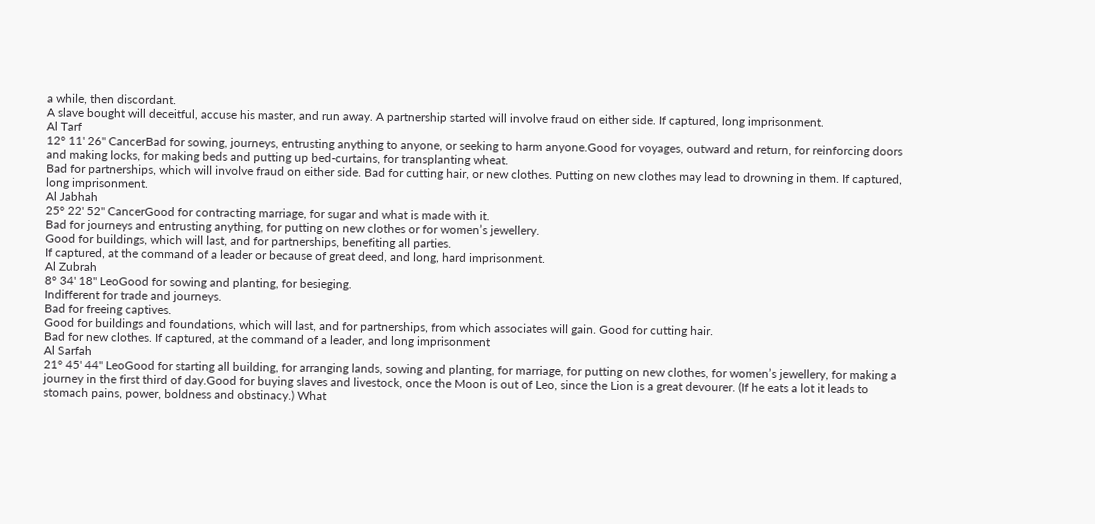a while, then discordant.
A slave bought will deceitful, accuse his master, and run away. A partnership started will involve fraud on either side. If captured, long imprisonment.
Al Tarf
12° 11' 26" CancerBad for sowing, journeys, entrusting anything to anyone, or seeking to harm anyone.Good for voyages, outward and return, for reinforcing doors and making locks, for making beds and putting up bed-curtains, for transplanting wheat.
Bad for partnerships, which will involve fraud on either side. Bad for cutting hair, or new clothes. Putting on new clothes may lead to drowning in them. If captured, long imprisonment.
Al Jabhah
25° 22' 52" CancerGood for contracting marriage, for sugar and what is made with it.
Bad for journeys and entrusting anything, for putting on new clothes or for women’s jewellery.
Good for buildings, which will last, and for partnerships, benefiting all parties.
If captured, at the command of a leader or because of great deed, and long, hard imprisonment.
Al Zubrah
8° 34' 18" LeoGood for sowing and planting, for besieging.
Indifferent for trade and journeys.
Bad for freeing captives.
Good for buildings and foundations, which will last, and for partnerships, from which associates will gain. Good for cutting hair.
Bad for new clothes. If captured, at the command of a leader, and long imprisonment
Al Sarfah
21° 45' 44" LeoGood for starting all building, for arranging lands, sowing and planting, for marriage, for putting on new clothes, for women’s jewellery, for making a journey in the first third of day.Good for buying slaves and livestock, once the Moon is out of Leo, since the Lion is a great devourer. (If he eats a lot it leads to stomach pains, power, boldness and obstinacy.) What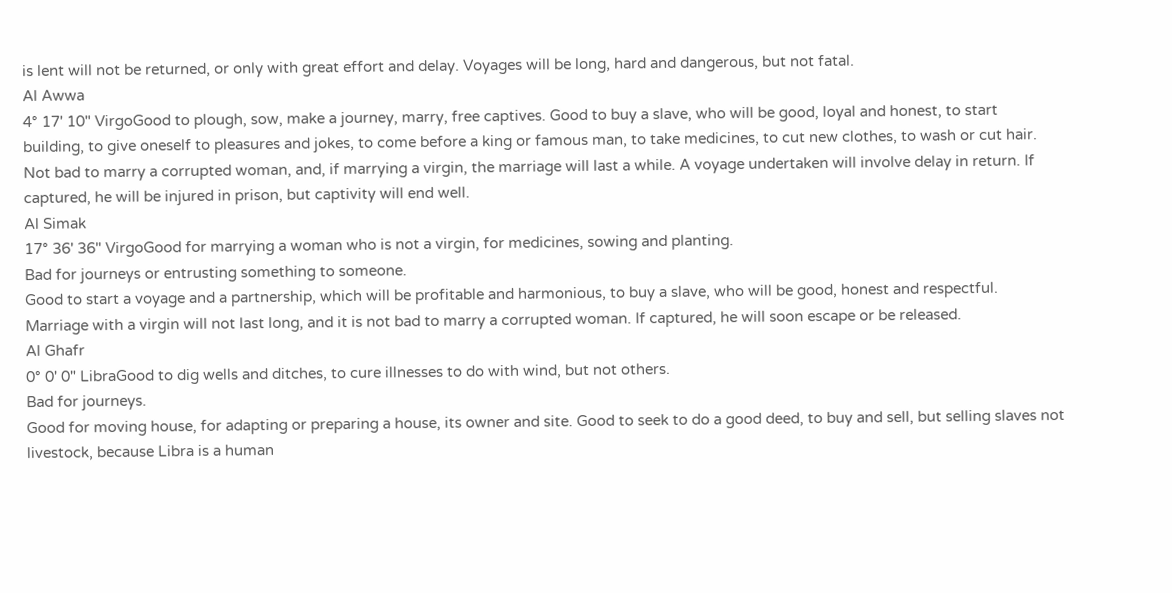is lent will not be returned, or only with great effort and delay. Voyages will be long, hard and dangerous, but not fatal.
Al Awwa
4° 17' 10" VirgoGood to plough, sow, make a journey, marry, free captives. Good to buy a slave, who will be good, loyal and honest, to start building, to give oneself to pleasures and jokes, to come before a king or famous man, to take medicines, to cut new clothes, to wash or cut hair.
Not bad to marry a corrupted woman, and, if marrying a virgin, the marriage will last a while. A voyage undertaken will involve delay in return. If captured, he will be injured in prison, but captivity will end well.
Al Simak
17° 36' 36" VirgoGood for marrying a woman who is not a virgin, for medicines, sowing and planting.
Bad for journeys or entrusting something to someone.
Good to start a voyage and a partnership, which will be profitable and harmonious, to buy a slave, who will be good, honest and respectful.
Marriage with a virgin will not last long, and it is not bad to marry a corrupted woman. If captured, he will soon escape or be released.
Al Ghafr
0° 0' 0" LibraGood to dig wells and ditches, to cure illnesses to do with wind, but not others.
Bad for journeys.
Good for moving house, for adapting or preparing a house, its owner and site. Good to seek to do a good deed, to buy and sell, but selling slaves not livestock, because Libra is a human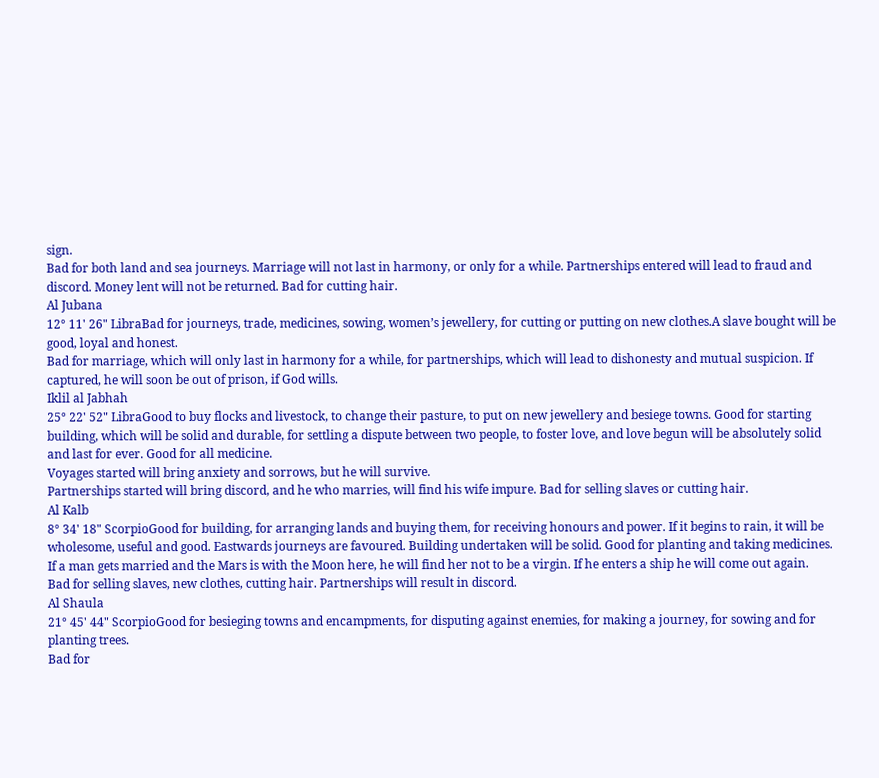sign.
Bad for both land and sea journeys. Marriage will not last in harmony, or only for a while. Partnerships entered will lead to fraud and discord. Money lent will not be returned. Bad for cutting hair.
Al Jubana
12° 11' 26" LibraBad for journeys, trade, medicines, sowing, women’s jewellery, for cutting or putting on new clothes.A slave bought will be good, loyal and honest.
Bad for marriage, which will only last in harmony for a while, for partnerships, which will lead to dishonesty and mutual suspicion. If captured, he will soon be out of prison, if God wills.
Iklil al Jabhah
25° 22' 52" LibraGood to buy flocks and livestock, to change their pasture, to put on new jewellery and besiege towns. Good for starting building, which will be solid and durable, for settling a dispute between two people, to foster love, and love begun will be absolutely solid and last for ever. Good for all medicine.
Voyages started will bring anxiety and sorrows, but he will survive.
Partnerships started will bring discord, and he who marries, will find his wife impure. Bad for selling slaves or cutting hair.
Al Kalb
8° 34' 18" ScorpioGood for building, for arranging lands and buying them, for receiving honours and power. If it begins to rain, it will be wholesome, useful and good. Eastwards journeys are favoured. Building undertaken will be solid. Good for planting and taking medicines.
If a man gets married and the Mars is with the Moon here, he will find her not to be a virgin. If he enters a ship he will come out again.
Bad for selling slaves, new clothes, cutting hair. Partnerships will result in discord.
Al Shaula
21° 45' 44" ScorpioGood for besieging towns and encampments, for disputing against enemies, for making a journey, for sowing and for planting trees.
Bad for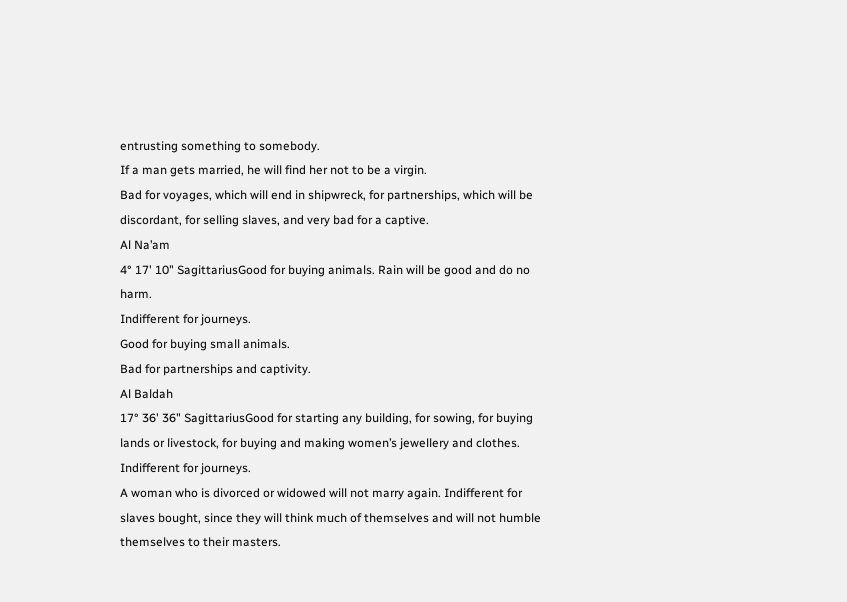entrusting something to somebody.
If a man gets married, he will find her not to be a virgin.
Bad for voyages, which will end in shipwreck, for partnerships, which will be discordant, for selling slaves, and very bad for a captive.
Al Na’am
4° 17' 10" SagittariusGood for buying animals. Rain will be good and do no harm.
Indifferent for journeys.
Good for buying small animals.
Bad for partnerships and captivity.
Al Baldah
17° 36' 36" SagittariusGood for starting any building, for sowing, for buying lands or livestock, for buying and making women’s jewellery and clothes.
Indifferent for journeys.
A woman who is divorced or widowed will not marry again. Indifferent for slaves bought, since they will think much of themselves and will not humble themselves to their masters.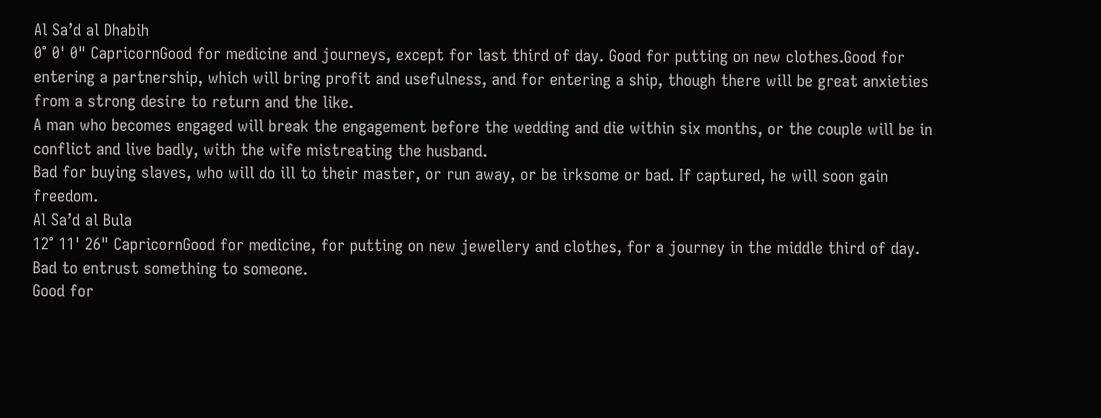Al Sa’d al Dhabih
0° 0' 0" CapricornGood for medicine and journeys, except for last third of day. Good for putting on new clothes.Good for entering a partnership, which will bring profit and usefulness, and for entering a ship, though there will be great anxieties from a strong desire to return and the like.
A man who becomes engaged will break the engagement before the wedding and die within six months, or the couple will be in conflict and live badly, with the wife mistreating the husband.
Bad for buying slaves, who will do ill to their master, or run away, or be irksome or bad. If captured, he will soon gain freedom.
Al Sa’d al Bula
12° 11' 26" CapricornGood for medicine, for putting on new jewellery and clothes, for a journey in the middle third of day.
Bad to entrust something to someone.
Good for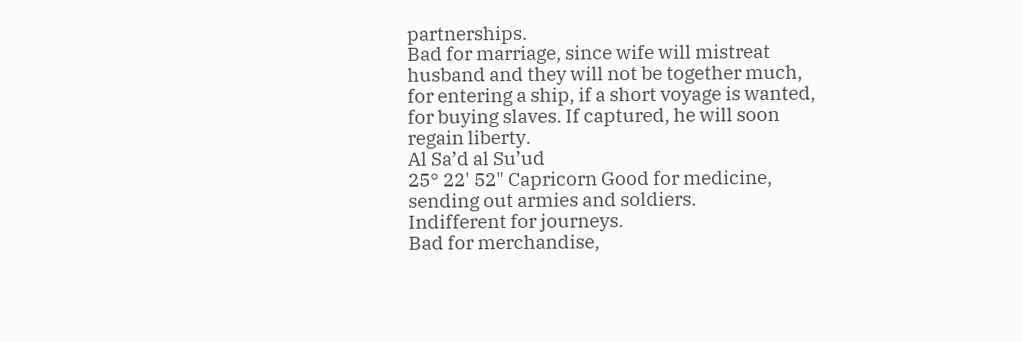partnerships.
Bad for marriage, since wife will mistreat husband and they will not be together much, for entering a ship, if a short voyage is wanted, for buying slaves. If captured, he will soon regain liberty.
Al Sa’d al Su’ud
25° 22' 52" Capricorn Good for medicine, sending out armies and soldiers.
Indifferent for journeys.
Bad for merchandise,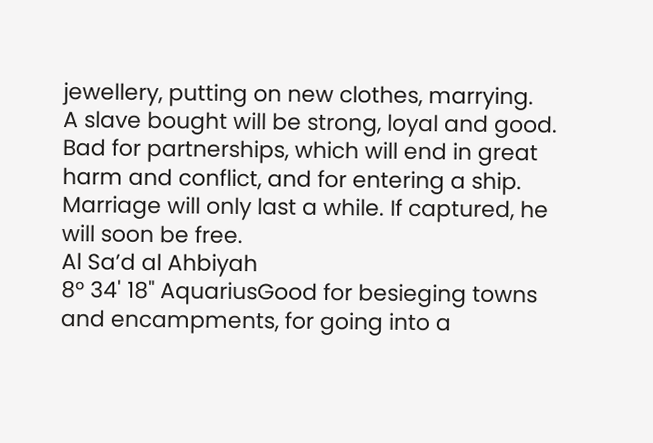jewellery, putting on new clothes, marrying.
A slave bought will be strong, loyal and good.
Bad for partnerships, which will end in great harm and conflict, and for entering a ship. Marriage will only last a while. If captured, he will soon be free.
Al Sa’d al Ahbiyah
8° 34' 18" AquariusGood for besieging towns and encampments, for going into a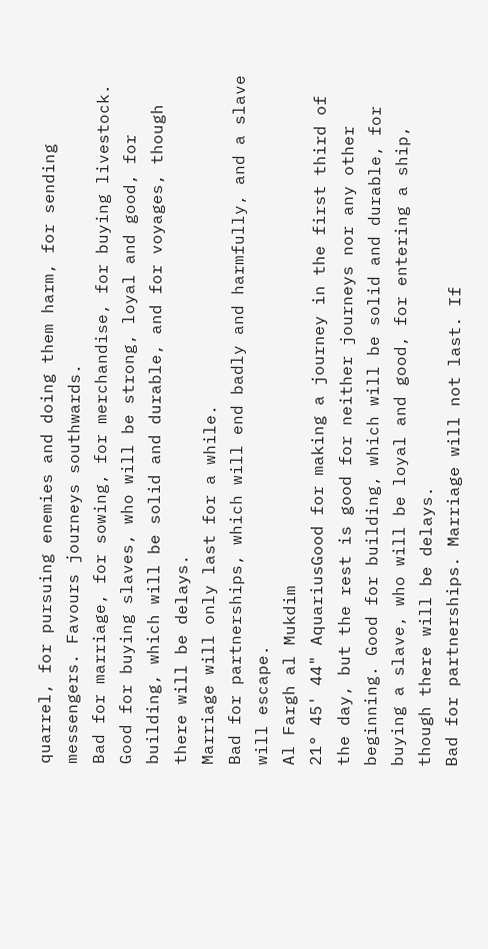quarrel, for pursuing enemies and doing them harm, for sending messengers. Favours journeys southwards.
Bad for marriage, for sowing, for merchandise, for buying livestock.
Good for buying slaves, who will be strong, loyal and good, for building, which will be solid and durable, and for voyages, though there will be delays.
Marriage will only last for a while.
Bad for partnerships, which will end badly and harmfully, and a slave will escape.
Al Fargh al Mukdim
21° 45' 44" AquariusGood for making a journey in the first third of the day, but the rest is good for neither journeys nor any other beginning. Good for building, which will be solid and durable, for buying a slave, who will be loyal and good, for entering a ship, though there will be delays.
Bad for partnerships. Marriage will not last. If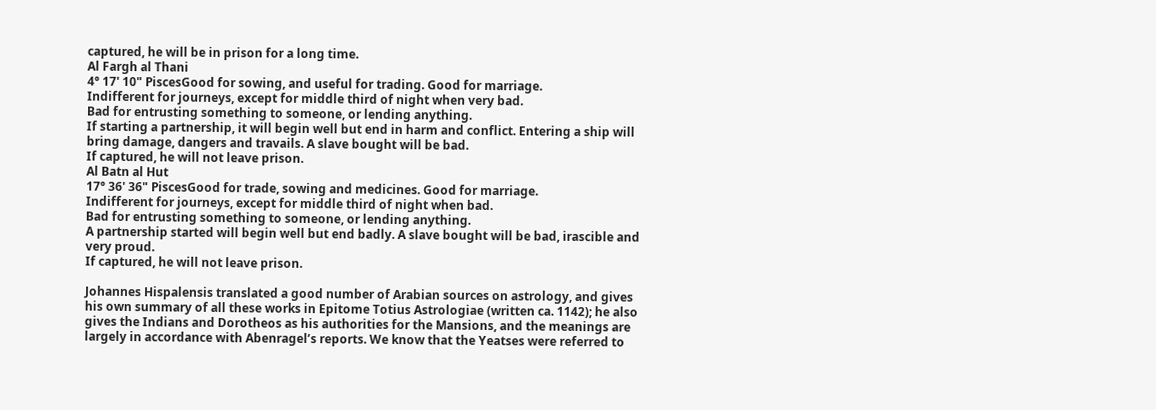captured, he will be in prison for a long time.
Al Fargh al Thani
4° 17' 10" PiscesGood for sowing, and useful for trading. Good for marriage.
Indifferent for journeys, except for middle third of night when very bad.
Bad for entrusting something to someone, or lending anything.
If starting a partnership, it will begin well but end in harm and conflict. Entering a ship will bring damage, dangers and travails. A slave bought will be bad.
If captured, he will not leave prison.
Al Batn al Hut
17° 36' 36" PiscesGood for trade, sowing and medicines. Good for marriage.
Indifferent for journeys, except for middle third of night when bad.
Bad for entrusting something to someone, or lending anything.
A partnership started will begin well but end badly. A slave bought will be bad, irascible and very proud.
If captured, he will not leave prison.

Johannes Hispalensis translated a good number of Arabian sources on astrology, and gives his own summary of all these works in Epitome Totius Astrologiae (written ca. 1142); he also gives the Indians and Dorotheos as his authorities for the Mansions, and the meanings are largely in accordance with Abenragel’s reports. We know that the Yeatses were referred to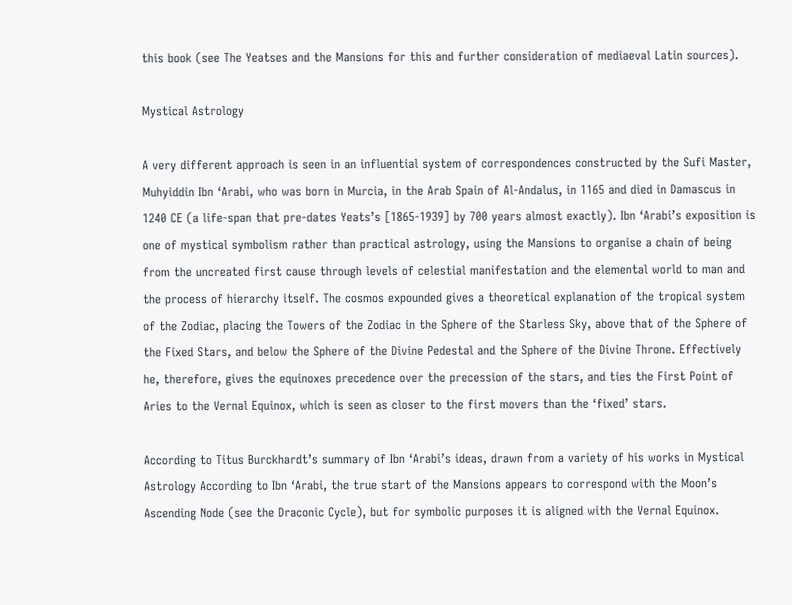this book (see The Yeatses and the Mansions for this and further consideration of mediaeval Latin sources).

Mystical Astrology

A very different approach is seen in an influential system of correspondences constructed by the Sufi Master, Muhyiddin Ibn ‘Arabi, who was born in Murcia, in the Arab Spain of Al-Andalus, in 1165 and died in Damascus in 1240 CE (a life-span that pre-dates Yeats’s [1865-1939] by 700 years almost exactly). Ibn ‘Arabi’s exposition is one of mystical symbolism rather than practical astrology, using the Mansions to organise a chain of being from the uncreated first cause through levels of celestial manifestation and the elemental world to man and the process of hierarchy itself. The cosmos expounded gives a theoretical explanation of the tropical system of the Zodiac, placing the Towers of the Zodiac in the Sphere of the Starless Sky, above that of the Sphere of the Fixed Stars, and below the Sphere of the Divine Pedestal and the Sphere of the Divine Throne. Effectively he, therefore, gives the equinoxes precedence over the precession of the stars, and ties the First Point of Aries to the Vernal Equinox, which is seen as closer to the first movers than the ‘fixed’ stars.

According to Titus Burckhardt’s summary of Ibn ‘Arabi’s ideas, drawn from a variety of his works in Mystical Astrology According to Ibn ‘Arabi, the true start of the Mansions appears to correspond with the Moon’s Ascending Node (see the Draconic Cycle), but for symbolic purposes it is aligned with the Vernal Equinox.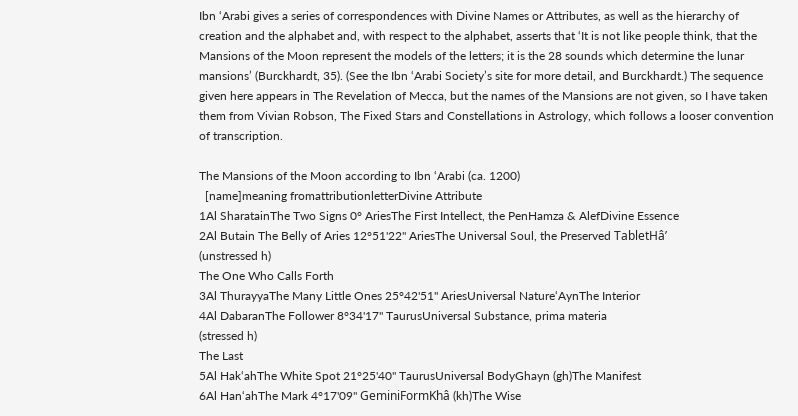Ibn ‘Arabi gives a series of correspondences with Divine Names or Attributes, as well as the hierarchy of creation and the alphabet and, with respect to the alphabet, asserts that ‘It is not like people think, that the Mansions of the Moon represent the models of the letters; it is the 28 sounds which determine the lunar mansions’ (Burckhardt, 35). (See the Ibn ‘Arabi Society’s site for more detail, and Burckhardt.) The sequence given here appears in The Revelation of Mecca, but the names of the Mansions are not given, so I have taken them from Vivian Robson, The Fixed Stars and Constellations in Astrology, which follows a looser convention of transcription.

The Mansions of the Moon according to Ibn ‘Arabi (ca. 1200)
  [name]meaning fromattributionletterDivine Attribute
1Al SharatainThe Two Signs 0° AriesThe First Intellect, the PenHamza & AlefDivine Essence
2Al Butain The Belly of Aries 12°51'22" AriesThe Universal Soul, the Preserved TabletHâ’
(unstressed h)
The One Who Calls Forth
3Al ThurayyaThe Many Little Ones 25°42'51" AriesUniversal Nature‘AynThe Interior
4Al DabaranThe Follower 8°34'17" TaurusUniversal Substance, prima materia
(stressed h)
The Last
5Al Hak‘ahThe White Spot 21°25'40" TaurusUniversal BodyGhayn (gh)The Manifest
6Al Han‘ahThe Mark 4°17'09" GeminiFormKhâ (kh)The Wise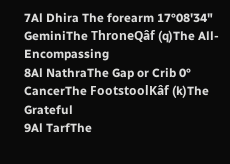7Al Dhira The forearm 17°08'34" GeminiThe ThroneQâf (q)The All-Encompassing
8Al NathraThe Gap or Crib 0° CancerThe FootstoolKâf (k)The Grateful
9Al TarfThe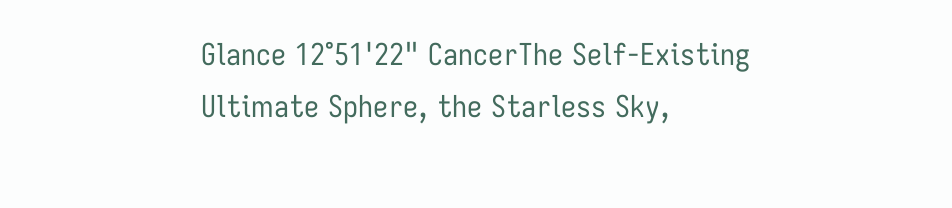Glance 12°51'22" CancerThe Self-Existing Ultimate Sphere, the Starless Sky,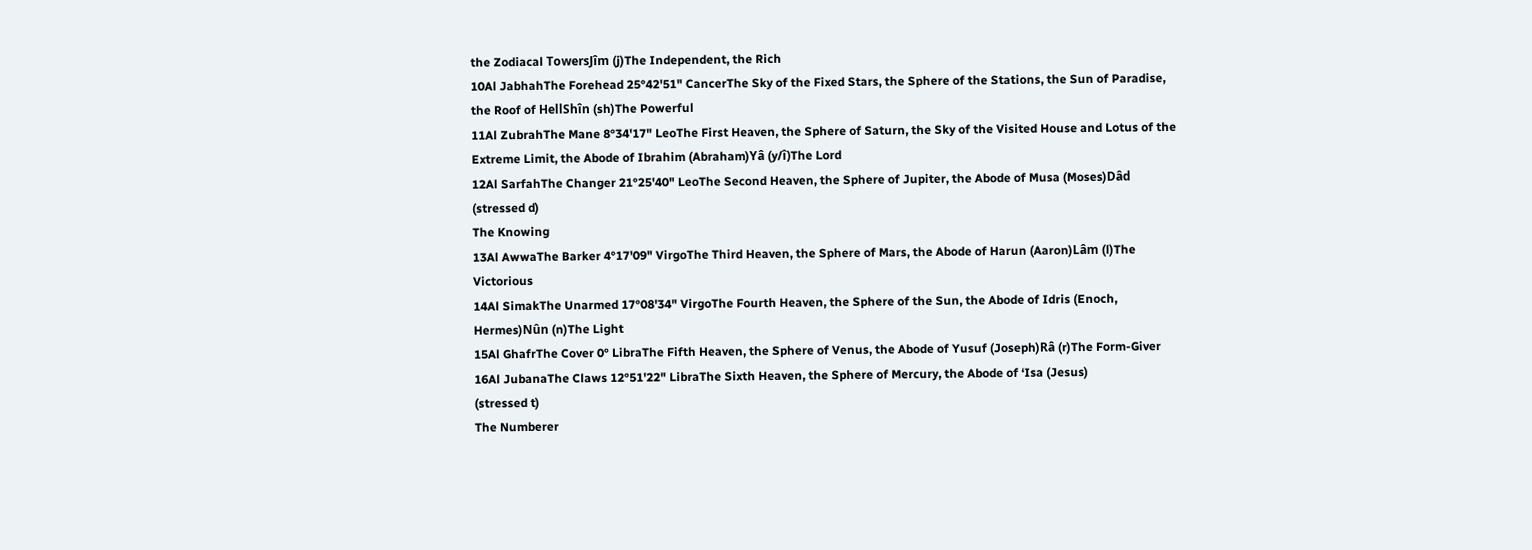the Zodiacal TowersJîm (j)The Independent, the Rich
10Al JabhahThe Forehead 25°42'51" CancerThe Sky of the Fixed Stars, the Sphere of the Stations, the Sun of Paradise, the Roof of HellShîn (sh)The Powerful
11Al ZubrahThe Mane 8°34'17" LeoThe First Heaven, the Sphere of Saturn, the Sky of the Visited House and Lotus of the Extreme Limit, the Abode of Ibrahim (Abraham)Yâ (y/î)The Lord
12Al SarfahThe Changer 21°25'40" LeoThe Second Heaven, the Sphere of Jupiter, the Abode of Musa (Moses)Dâd
(stressed d)
The Knowing
13Al AwwaThe Barker 4°17'09" VirgoThe Third Heaven, the Sphere of Mars, the Abode of Harun (Aaron)Lâm (l)The Victorious
14Al SimakThe Unarmed 17°08'34" VirgoThe Fourth Heaven, the Sphere of the Sun, the Abode of Idris (Enoch, Hermes)Nûn (n)The Light
15Al GhafrThe Cover 0° LibraThe Fifth Heaven, the Sphere of Venus, the Abode of Yusuf (Joseph)Râ (r)The Form-Giver
16Al JubanaThe Claws 12°51'22" LibraThe Sixth Heaven, the Sphere of Mercury, the Abode of ‘Isa (Jesus)
(stressed t)
The Numberer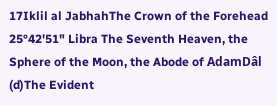17Iklil al JabhahThe Crown of the Forehead 25°42'51" Libra The Seventh Heaven, the Sphere of the Moon, the Abode of AdamDâl (d)The Evident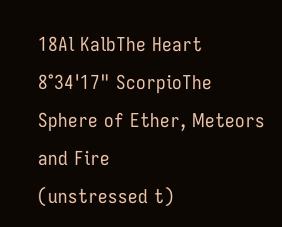18Al KalbThe Heart 8°34'17" ScorpioThe Sphere of Ether, Meteors and Fire
(unstressed t)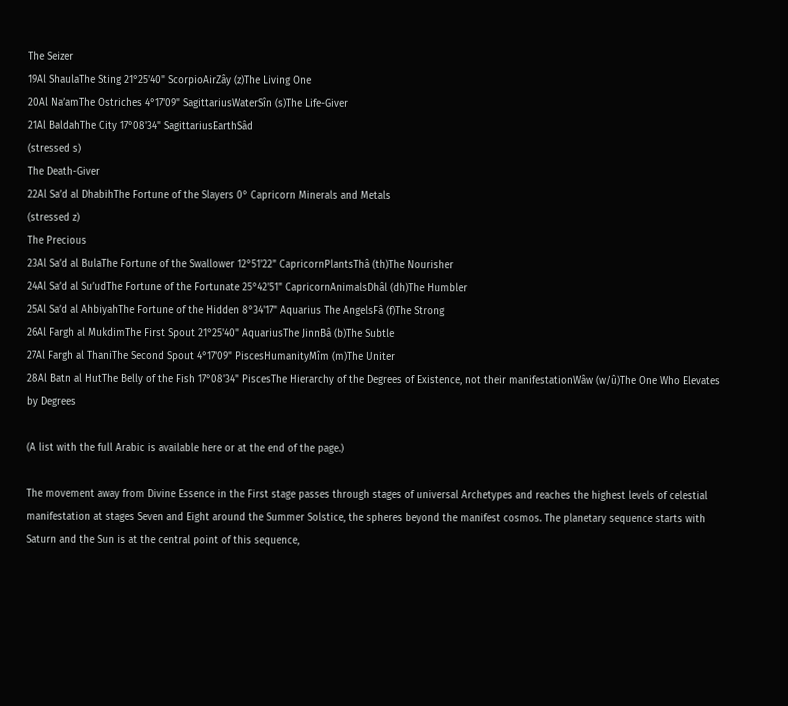The Seizer
19Al ShaulaThe Sting 21°25'40" ScorpioAirZây (z)The Living One
20Al Na’amThe Ostriches 4°17'09" SagittariusWaterSîn (s)The Life-Giver
21Al BaldahThe City 17°08'34" SagittariusEarthSâd
(stressed s)
The Death-Giver
22Al Sa’d al DhabihThe Fortune of the Slayers 0° Capricorn Minerals and Metals
(stressed z)
The Precious
23Al Sa’d al BulaThe Fortune of the Swallower 12°51'22" CapricornPlantsThâ (th)The Nourisher
24Al Sa’d al Su’udThe Fortune of the Fortunate 25°42'51" CapricornAnimalsDhâl (dh)The Humbler
25Al Sa’d al AhbiyahThe Fortune of the Hidden 8°34'17" Aquarius The AngelsFâ (f)The Strong
26Al Fargh al MukdimThe First Spout 21°25'40" AquariusThe JinnBâ (b)The Subtle
27Al Fargh al ThaniThe Second Spout 4°17'09" PiscesHumanityMîm (m)The Uniter
28Al Batn al HutThe Belly of the Fish 17°08'34" PiscesThe Hierarchy of the Degrees of Existence, not their manifestationWâw (w/û)The One Who Elevates by Degrees

(A list with the full Arabic is available here or at the end of the page.)

The movement away from Divine Essence in the First stage passes through stages of universal Archetypes and reaches the highest levels of celestial manifestation at stages Seven and Eight around the Summer Solstice, the spheres beyond the manifest cosmos. The planetary sequence starts with Saturn and the Sun is at the central point of this sequence,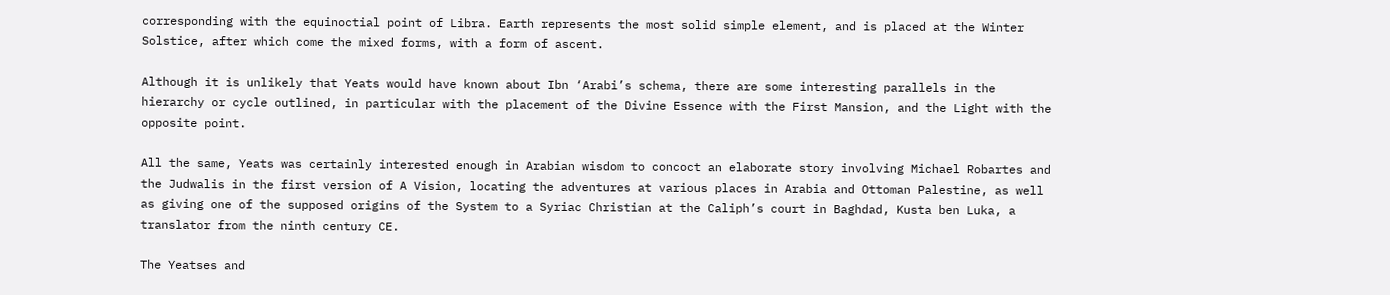corresponding with the equinoctial point of Libra. Earth represents the most solid simple element, and is placed at the Winter Solstice, after which come the mixed forms, with a form of ascent.

Although it is unlikely that Yeats would have known about Ibn ‘Arabi’s schema, there are some interesting parallels in the hierarchy or cycle outlined, in particular with the placement of the Divine Essence with the First Mansion, and the Light with the opposite point.

All the same, Yeats was certainly interested enough in Arabian wisdom to concoct an elaborate story involving Michael Robartes and the Judwalis in the first version of A Vision, locating the adventures at various places in Arabia and Ottoman Palestine, as well as giving one of the supposed origins of the System to a Syriac Christian at the Caliph’s court in Baghdad, Kusta ben Luka, a translator from the ninth century CE.

The Yeatses and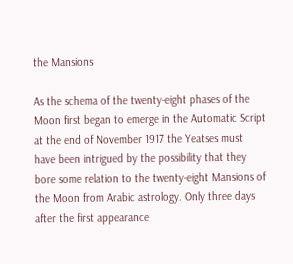the Mansions

As the schema of the twenty-eight phases of the Moon first began to emerge in the Automatic Script at the end of November 1917 the Yeatses must have been intrigued by the possibility that they bore some relation to the twenty-eight Mansions of the Moon from Arabic astrology. Only three days after the first appearance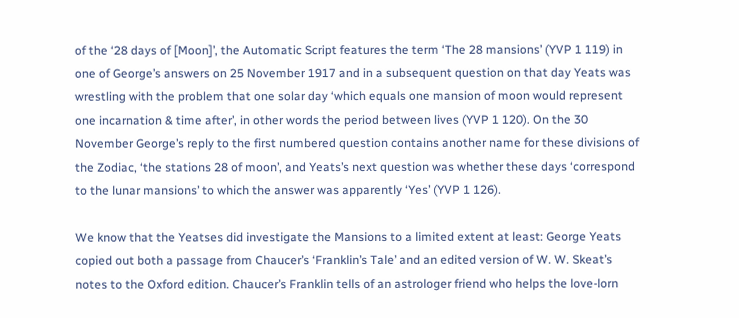of the ‘28 days of [Moon]’, the Automatic Script features the term ‘The 28 mansions’ (YVP 1 119) in one of George’s answers on 25 November 1917 and in a subsequent question on that day Yeats was wrestling with the problem that one solar day ‘which equals one mansion of moon would represent one incarnation & time after’, in other words the period between lives (YVP 1 120). On the 30 November George’s reply to the first numbered question contains another name for these divisions of the Zodiac, ‘the stations 28 of moon’, and Yeats’s next question was whether these days ‘correspond to the lunar mansions’ to which the answer was apparently ‘Yes’ (YVP 1 126).

We know that the Yeatses did investigate the Mansions to a limited extent at least: George Yeats copied out both a passage from Chaucer’s ‘Franklin’s Tale’ and an edited version of W. W. Skeat’s notes to the Oxford edition. Chaucer’s Franklin tells of an astrologer friend who helps the love-lorn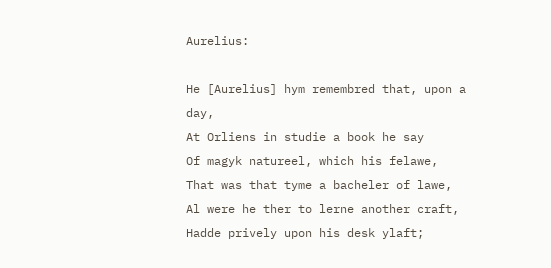Aurelius:

He [Aurelius] hym remembred that, upon a day,
At Orliens in studie a book he say
Of magyk natureel, which his felawe,
That was that tyme a bacheler of lawe,
Al were he ther to lerne another craft,
Hadde prively upon his desk ylaft;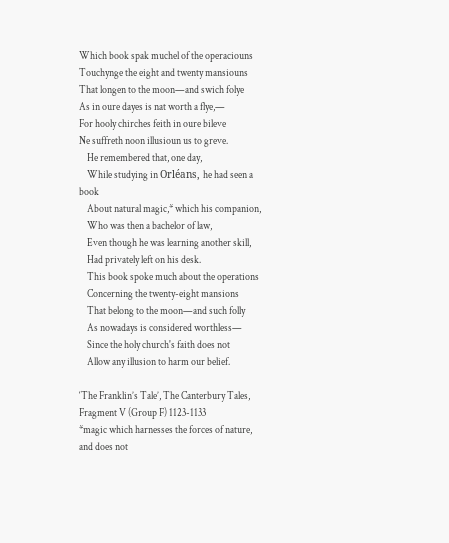Which book spak muchel of the operaciouns
Touchynge the eight and twenty mansiouns
That longen to the moon—and swich folye
As in oure dayes is nat worth a flye,—
For hooly chirches feith in oure bileve
Ne suffreth noon illusioun us to greve.
    He remembered that, one day,
    While studying in Orléans, he had seen a book
    About natural magic,* which his companion,
    Who was then a bachelor of law,
    Even though he was learning another skill,
    Had privately left on his desk.
    This book spoke much about the operations
    Concerning the twenty-eight mansions
    That belong to the moon—and such folly
    As nowadays is considered worthless—
    Since the holy church's faith does not
    Allow any illusion to harm our belief.

‘The Franklin’s Tale’, The Canterbury Tales,
Fragment V (Group F) 1123-1133
*magic which harnesses the forces of nature, and does not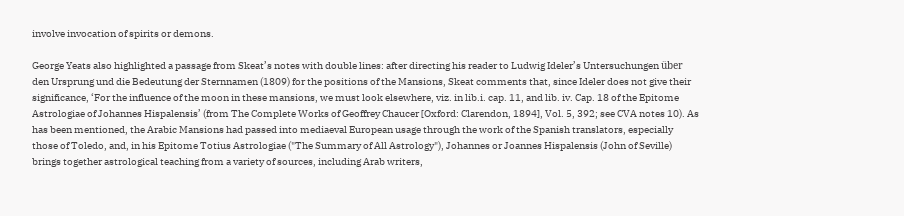involve invocation of spirits or demons.

George Yeats also highlighted a passage from Skeat’s notes with double lines: after directing his reader to Ludwig Ideler’s Untersuchungen über den Ursprung und die Bedeutung der Sternnamen (1809) for the positions of the Mansions, Skeat comments that, since Ideler does not give their significance, ‘For the influence of the moon in these mansions, we must look elsewhere, viz. in lib.i. cap. 11, and lib. iv. Cap. 18 of the Epitome Astrologiae of Johannes Hispalensis’ (from The Complete Works of Geoffrey Chaucer [Oxford: Clarendon, 1894], Vol. 5, 392; see CVA notes 10). As has been mentioned, the Arabic Mansions had passed into mediaeval European usage through the work of the Spanish translators, especially those of Toledo, and, in his Epitome Totius Astrologiae ("The Summary of All Astrology"), Johannes or Joannes Hispalensis (John of Seville) brings together astrological teaching from a variety of sources, including Arab writers,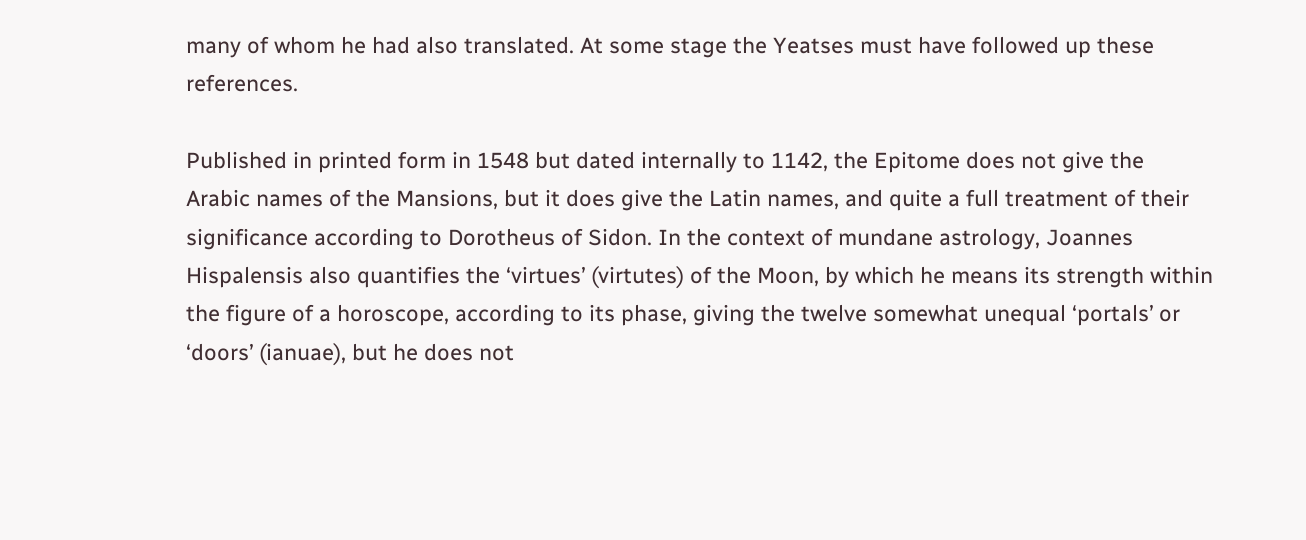many of whom he had also translated. At some stage the Yeatses must have followed up these references.

Published in printed form in 1548 but dated internally to 1142, the Epitome does not give the Arabic names of the Mansions, but it does give the Latin names, and quite a full treatment of their significance according to Dorotheus of Sidon. In the context of mundane astrology, Joannes Hispalensis also quantifies the ‘virtues’ (virtutes) of the Moon, by which he means its strength within the figure of a horoscope, according to its phase, giving the twelve somewhat unequal ‘portals’ or ‘doors’ (ianuae), but he does not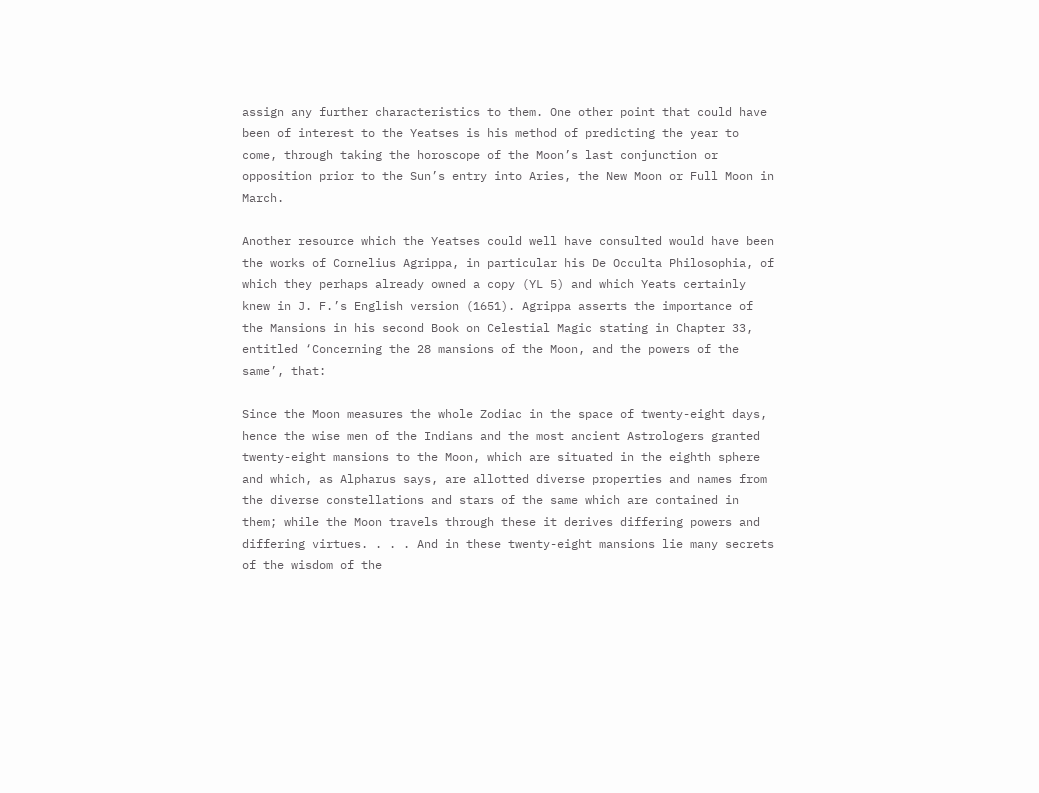assign any further characteristics to them. One other point that could have been of interest to the Yeatses is his method of predicting the year to come, through taking the horoscope of the Moon’s last conjunction or opposition prior to the Sun’s entry into Aries, the New Moon or Full Moon in March.

Another resource which the Yeatses could well have consulted would have been the works of Cornelius Agrippa, in particular his De Occulta Philosophia, of which they perhaps already owned a copy (YL 5) and which Yeats certainly knew in J. F.’s English version (1651). Agrippa asserts the importance of the Mansions in his second Book on Celestial Magic stating in Chapter 33, entitled ‘Concerning the 28 mansions of the Moon, and the powers of the same’, that:

Since the Moon measures the whole Zodiac in the space of twenty-eight days, hence the wise men of the Indians and the most ancient Astrologers granted twenty-eight mansions to the Moon, which are situated in the eighth sphere and which, as Alpharus says, are allotted diverse properties and names from the diverse constellations and stars of the same which are contained in them; while the Moon travels through these it derives differing powers and differing virtues. . . . And in these twenty-eight mansions lie many secrets of the wisdom of the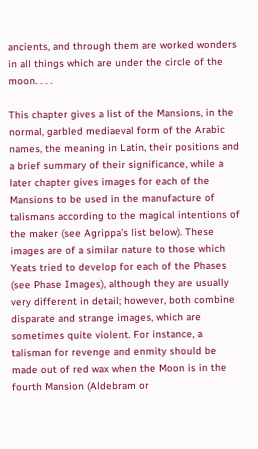ancients, and through them are worked wonders in all things which are under the circle of the moon. . . .

This chapter gives a list of the Mansions, in the normal, garbled mediaeval form of the Arabic names, the meaning in Latin, their positions and a brief summary of their significance, while a later chapter gives images for each of the Mansions to be used in the manufacture of talismans according to the magical intentions of the maker (see Agrippa’s list below). These images are of a similar nature to those which Yeats tried to develop for each of the Phases (see Phase Images), although they are usually very different in detail; however, both combine disparate and strange images, which are sometimes quite violent. For instance, a talisman for revenge and enmity should be made out of red wax when the Moon is in the fourth Mansion (Aldebram or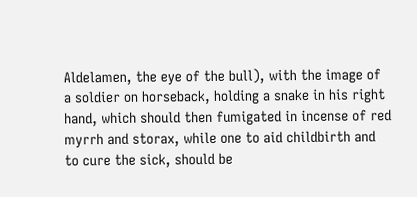Aldelamen, the eye of the bull), with the image of a soldier on horseback, holding a snake in his right hand, which should then fumigated in incense of red myrrh and storax, while one to aid childbirth and to cure the sick, should be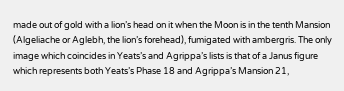made out of gold with a lion’s head on it when the Moon is in the tenth Mansion (Algeliache or Aglebh, the lion’s forehead), fumigated with ambergris. The only image which coincides in Yeats’s and Agrippa’s lists is that of a Janus figure which represents both Yeats’s Phase 18 and Agrippa’s Mansion 21,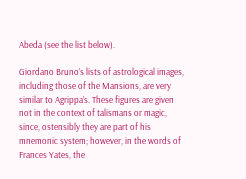Abeda (see the list below).

Giordano Bruno’s lists of astrological images, including those of the Mansions, are very similar to Agrippa’s. These figures are given not in the context of talismans or magic, since, ostensibly they are part of his mnemonic system; however, in the words of Frances Yates, the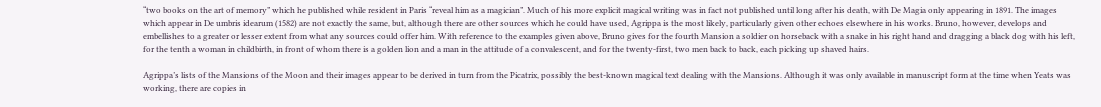“two books on the art of memory” which he published while resident in Paris “reveal him as a magician”. Much of his more explicit magical writing was in fact not published until long after his death, with De Magia only appearing in 1891. The images which appear in De umbris idearum (1582) are not exactly the same, but, although there are other sources which he could have used, Agrippa is the most likely, particularly given other echoes elsewhere in his works. Bruno, however, develops and embellishes to a greater or lesser extent from what any sources could offer him. With reference to the examples given above, Bruno gives for the fourth Mansion a soldier on horseback with a snake in his right hand and dragging a black dog with his left, for the tenth a woman in childbirth, in front of whom there is a golden lion and a man in the attitude of a convalescent, and for the twenty-first, two men back to back, each picking up shaved hairs.

Agrippa’s lists of the Mansions of the Moon and their images appear to be derived in turn from the Picatrix, possibly the best-known magical text dealing with the Mansions. Although it was only available in manuscript form at the time when Yeats was working, there are copies in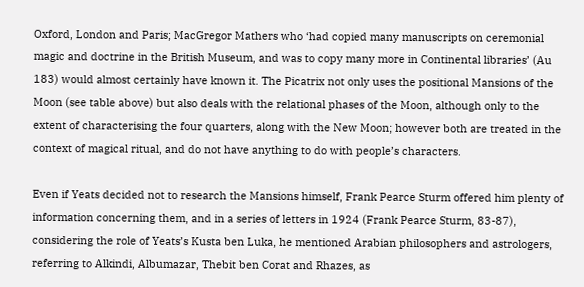Oxford, London and Paris; MacGregor Mathers who ‘had copied many manuscripts on ceremonial magic and doctrine in the British Museum, and was to copy many more in Continental libraries’ (Au 183) would almost certainly have known it. The Picatrix not only uses the positional Mansions of the Moon (see table above) but also deals with the relational phases of the Moon, although only to the extent of characterising the four quarters, along with the New Moon; however both are treated in the context of magical ritual, and do not have anything to do with people’s characters.

Even if Yeats decided not to research the Mansions himself, Frank Pearce Sturm offered him plenty of information concerning them, and in a series of letters in 1924 (Frank Pearce Sturm, 83-87), considering the role of Yeats’s Kusta ben Luka, he mentioned Arabian philosophers and astrologers, referring to Alkindi, Albumazar, Thebit ben Corat and Rhazes, as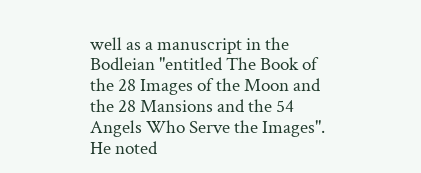well as a manuscript in the Bodleian "entitled The Book of the 28 Images of the Moon and the 28 Mansions and the 54 Angels Who Serve the Images". He noted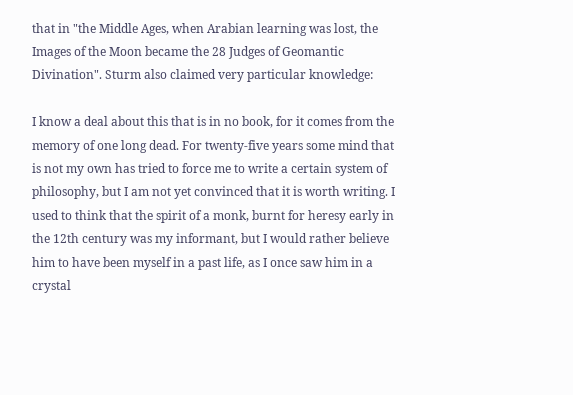that in "the Middle Ages, when Arabian learning was lost, the Images of the Moon became the 28 Judges of Geomantic Divination". Sturm also claimed very particular knowledge:

I know a deal about this that is in no book, for it comes from the memory of one long dead. For twenty-five years some mind that is not my own has tried to force me to write a certain system of philosophy, but I am not yet convinced that it is worth writing. I used to think that the spirit of a monk, burnt for heresy early in the 12th century was my informant, but I would rather believe him to have been myself in a past life, as I once saw him in a crystal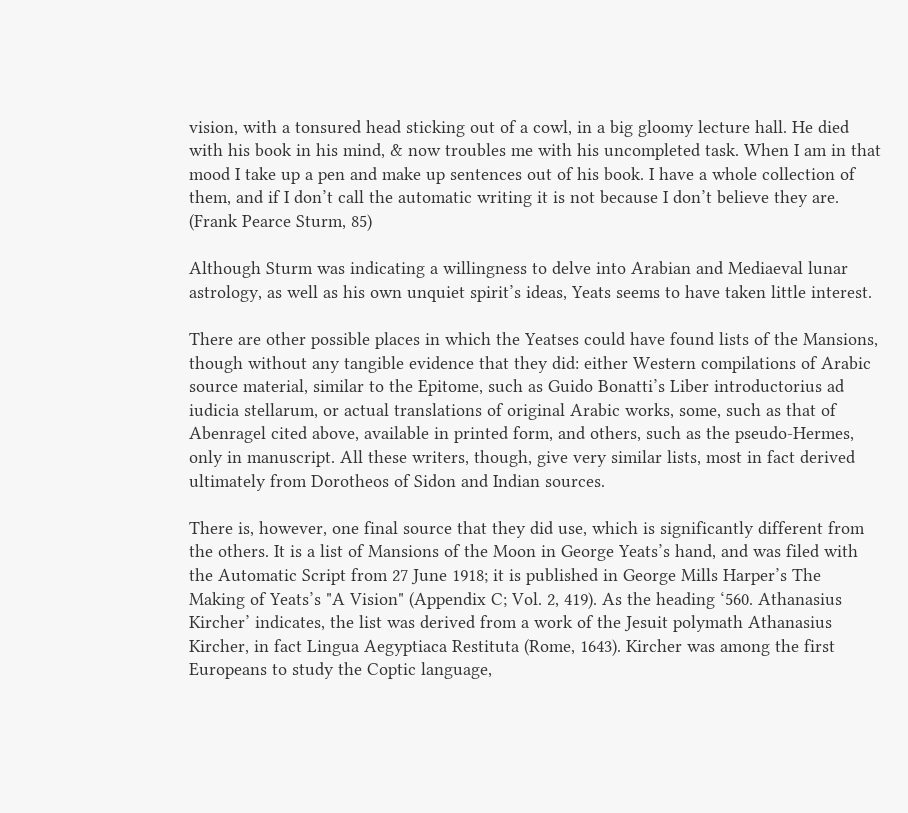vision, with a tonsured head sticking out of a cowl, in a big gloomy lecture hall. He died with his book in his mind, & now troubles me with his uncompleted task. When I am in that mood I take up a pen and make up sentences out of his book. I have a whole collection of them, and if I don’t call the automatic writing it is not because I don’t believe they are.
(Frank Pearce Sturm, 85)

Although Sturm was indicating a willingness to delve into Arabian and Mediaeval lunar astrology, as well as his own unquiet spirit’s ideas, Yeats seems to have taken little interest.

There are other possible places in which the Yeatses could have found lists of the Mansions, though without any tangible evidence that they did: either Western compilations of Arabic source material, similar to the Epitome, such as Guido Bonatti’s Liber introductorius ad iudicia stellarum, or actual translations of original Arabic works, some, such as that of Abenragel cited above, available in printed form, and others, such as the pseudo-Hermes, only in manuscript. All these writers, though, give very similar lists, most in fact derived ultimately from Dorotheos of Sidon and Indian sources.

There is, however, one final source that they did use, which is significantly different from the others. It is a list of Mansions of the Moon in George Yeats’s hand, and was filed with the Automatic Script from 27 June 1918; it is published in George Mills Harper’s The Making of Yeats’s "A Vision" (Appendix C; Vol. 2, 419). As the heading ‘560. Athanasius Kircher’ indicates, the list was derived from a work of the Jesuit polymath Athanasius Kircher, in fact Lingua Aegyptiaca Restituta (Rome, 1643). Kircher was among the first Europeans to study the Coptic language,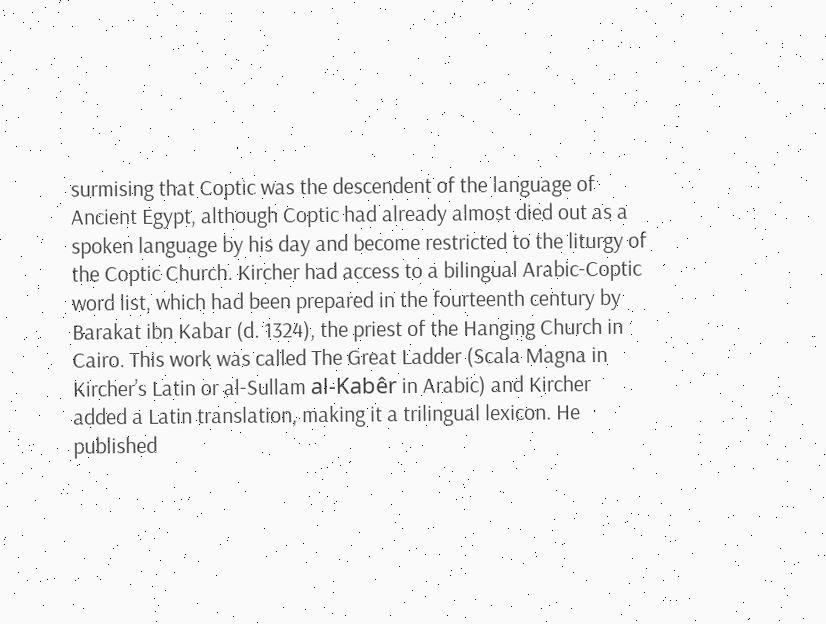surmising that Coptic was the descendent of the language of Ancient Egypt, although Coptic had already almost died out as a spoken language by his day and become restricted to the liturgy of the Coptic Church. Kircher had access to a bilingual Arabic-Coptic word list, which had been prepared in the fourteenth century by Barakat ibn Kabar (d. 1324), the priest of the Hanging Church in Cairo. This work was called The Great Ladder (Scala Magna in Kircher’s Latin or al-Sullam al-Kabêr in Arabic) and Kircher added a Latin translation, making it a trilingual lexicon. He published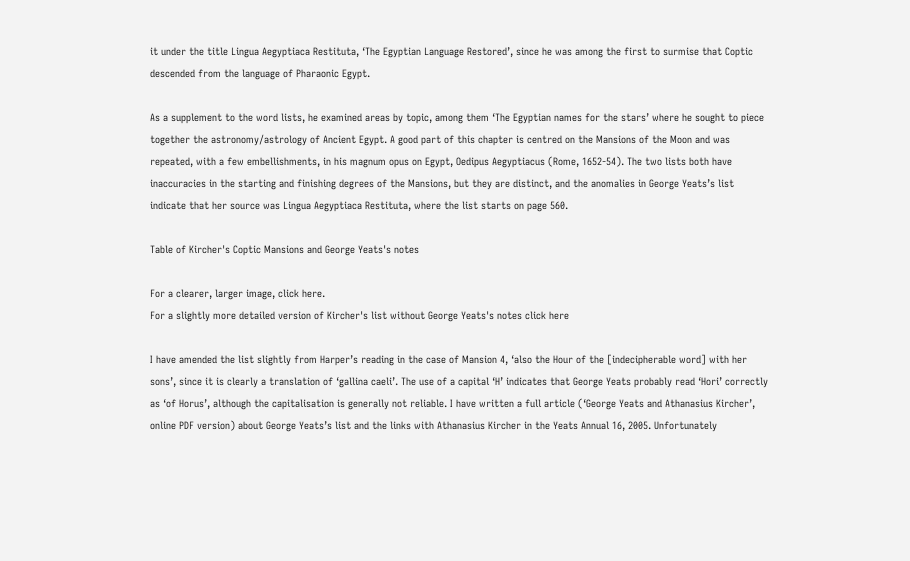it under the title Lingua Aegyptiaca Restituta, ‘The Egyptian Language Restored’, since he was among the first to surmise that Coptic descended from the language of Pharaonic Egypt.

As a supplement to the word lists, he examined areas by topic, among them ‘The Egyptian names for the stars’ where he sought to piece together the astronomy/astrology of Ancient Egypt. A good part of this chapter is centred on the Mansions of the Moon and was repeated, with a few embellishments, in his magnum opus on Egypt, Oedipus Aegyptiacus (Rome, 1652-54). The two lists both have inaccuracies in the starting and finishing degrees of the Mansions, but they are distinct, and the anomalies in George Yeats’s list indicate that her source was Lingua Aegyptiaca Restituta, where the list starts on page 560.

Table of Kircher's Coptic Mansions and George Yeats's notes

For a clearer, larger image, click here.
For a slightly more detailed version of Kircher's list without George Yeats's notes click here

I have amended the list slightly from Harper’s reading in the case of Mansion 4, ‘also the Hour of the [indecipherable word] with her sons’, since it is clearly a translation of ‘gallina caeli’. The use of a capital ‘H’ indicates that George Yeats probably read ‘Hori’ correctly as ‘of Horus’, although the capitalisation is generally not reliable. I have written a full article (‘George Yeats and Athanasius Kircher’, online PDF version) about George Yeats’s list and the links with Athanasius Kircher in the Yeats Annual 16, 2005. Unfortunately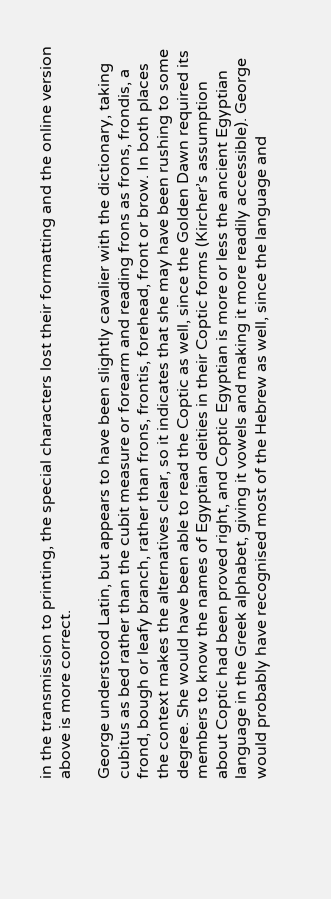in the transmission to printing, the special characters lost their formatting and the online version above is more correct.

George understood Latin, but appears to have been slightly cavalier with the dictionary, taking cubitus as bed rather than the cubit measure or forearm and reading frons as frons, frondis, a frond, bough or leafy branch, rather than frons, frontis, forehead, front or brow. In both places the context makes the alternatives clear, so it indicates that she may have been rushing to some degree. She would have been able to read the Coptic as well, since the Golden Dawn required its members to know the names of Egyptian deities in their Coptic forms (Kircher’s assumption about Coptic had been proved right, and Coptic Egyptian is more or less the ancient Egyptian language in the Greek alphabet, giving it vowels and making it more readily accessible). George would probably have recognised most of the Hebrew as well, since the language and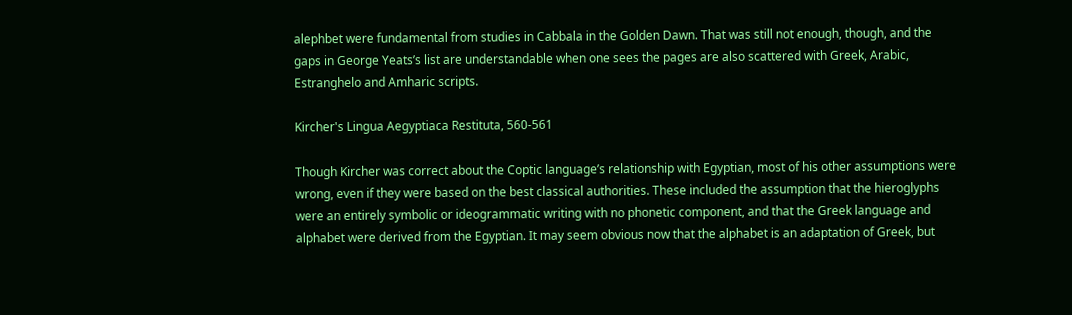alephbet were fundamental from studies in Cabbala in the Golden Dawn. That was still not enough, though, and the gaps in George Yeats’s list are understandable when one sees the pages are also scattered with Greek, Arabic, Estranghelo and Amharic scripts.

Kircher's Lingua Aegyptiaca Restituta, 560-561

Though Kircher was correct about the Coptic language’s relationship with Egyptian, most of his other assumptions were wrong, even if they were based on the best classical authorities. These included the assumption that the hieroglyphs were an entirely symbolic or ideogrammatic writing with no phonetic component, and that the Greek language and alphabet were derived from the Egyptian. It may seem obvious now that the alphabet is an adaptation of Greek, but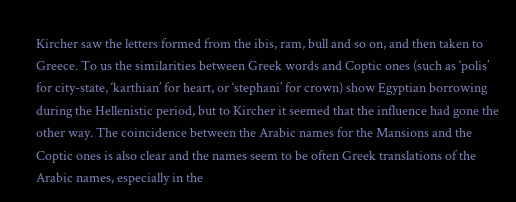Kircher saw the letters formed from the ibis, ram, bull and so on, and then taken to Greece. To us the similarities between Greek words and Coptic ones (such as ‘polis’ for city-state, ‘karthian’ for heart, or ‘stephani’ for crown) show Egyptian borrowing during the Hellenistic period, but to Kircher it seemed that the influence had gone the other way. The coincidence between the Arabic names for the Mansions and the Coptic ones is also clear and the names seem to be often Greek translations of the Arabic names, especially in the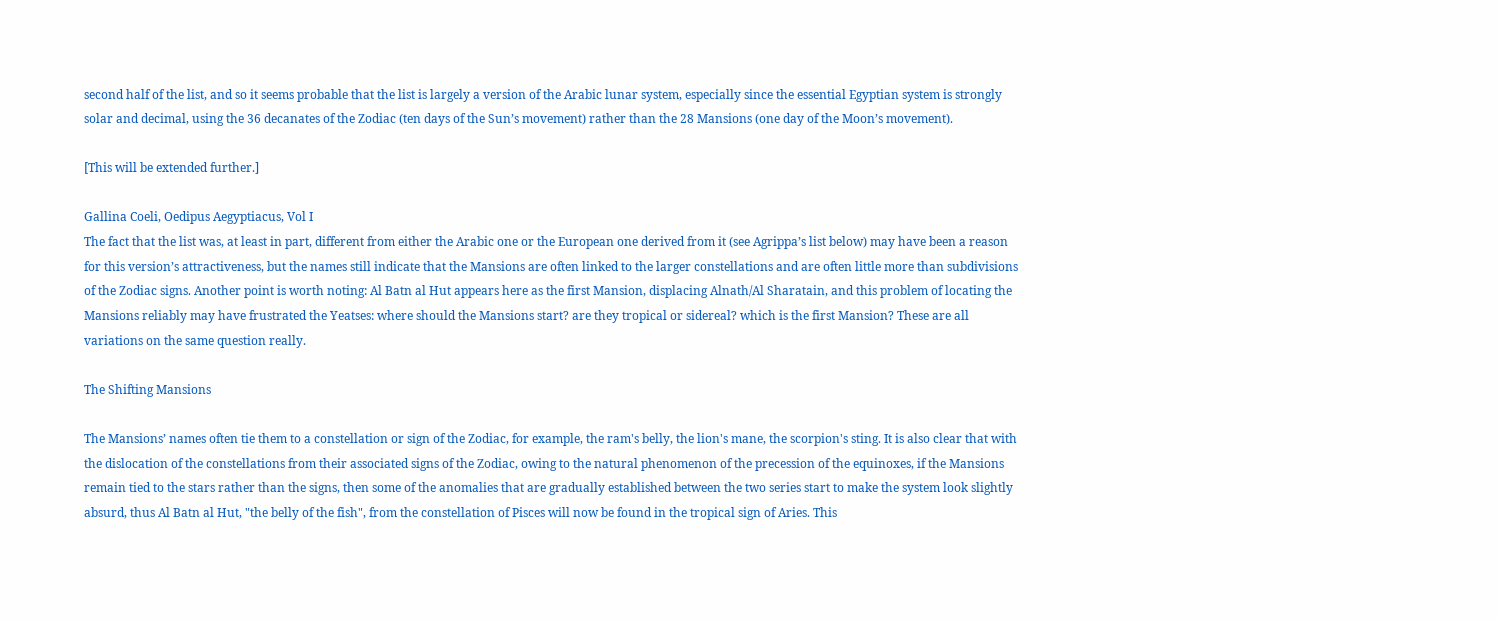second half of the list, and so it seems probable that the list is largely a version of the Arabic lunar system, especially since the essential Egyptian system is strongly solar and decimal, using the 36 decanates of the Zodiac (ten days of the Sun’s movement) rather than the 28 Mansions (one day of the Moon’s movement).

[This will be extended further.]

Gallina Coeli, Oedipus Aegyptiacus, Vol I
The fact that the list was, at least in part, different from either the Arabic one or the European one derived from it (see Agrippa’s list below) may have been a reason for this version’s attractiveness, but the names still indicate that the Mansions are often linked to the larger constellations and are often little more than subdivisions of the Zodiac signs. Another point is worth noting: Al Batn al Hut appears here as the first Mansion, displacing Alnath/Al Sharatain, and this problem of locating the Mansions reliably may have frustrated the Yeatses: where should the Mansions start? are they tropical or sidereal? which is the first Mansion? These are all variations on the same question really.

The Shifting Mansions

The Mansions’ names often tie them to a constellation or sign of the Zodiac, for example, the ram's belly, the lion's mane, the scorpion's sting. It is also clear that with the dislocation of the constellations from their associated signs of the Zodiac, owing to the natural phenomenon of the precession of the equinoxes, if the Mansions remain tied to the stars rather than the signs, then some of the anomalies that are gradually established between the two series start to make the system look slightly absurd, thus Al Batn al Hut, "the belly of the fish", from the constellation of Pisces will now be found in the tropical sign of Aries. This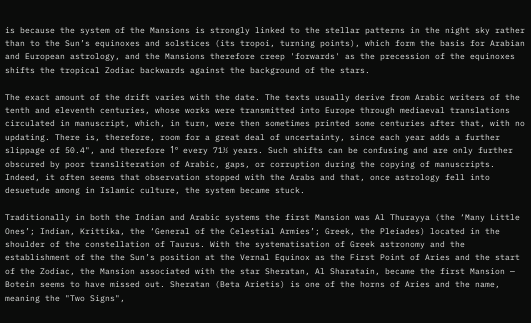is because the system of the Mansions is strongly linked to the stellar patterns in the night sky rather than to the Sun’s equinoxes and solstices (its tropoi, turning points), which form the basis for Arabian and European astrology, and the Mansions therefore creep 'forwards' as the precession of the equinoxes shifts the tropical Zodiac backwards against the background of the stars.

The exact amount of the drift varies with the date. The texts usually derive from Arabic writers of the tenth and eleventh centuries, whose works were transmitted into Europe through mediaeval translations circulated in manuscript, which, in turn, were then sometimes printed some centuries after that, with no updating. There is, therefore, room for a great deal of uncertainty, since each year adds a further slippage of 50.4", and therefore 1º every 71½ years. Such shifts can be confusing and are only further obscured by poor transliteration of Arabic, gaps, or corruption during the copying of manuscripts. Indeed, it often seems that observation stopped with the Arabs and that, once astrology fell into desuetude among in Islamic culture, the system became stuck.

Traditionally in both the Indian and Arabic systems the first Mansion was Al Thurayya (the ‘Many Little Ones’; Indian, Krittika, the ‘General of the Celestial Armies’; Greek, the Pleiades) located in the shoulder of the constellation of Taurus. With the systematisation of Greek astronomy and the establishment of the the Sun’s position at the Vernal Equinox as the First Point of Aries and the start of the Zodiac, the Mansion associated with the star Sheratan, Al Sharatain, became the first Mansion — Botein seems to have missed out. Sheratan (Beta Arietis) is one of the horns of Aries and the name, meaning the "Two Signs",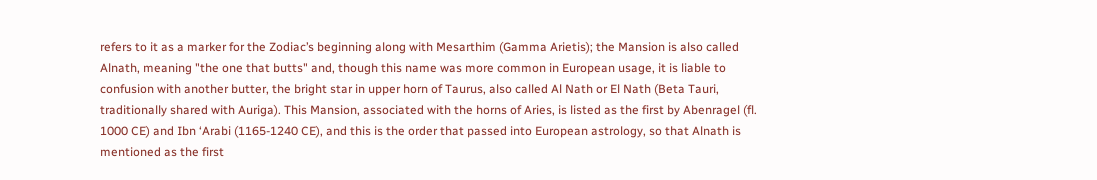refers to it as a marker for the Zodiac’s beginning along with Mesarthim (Gamma Arietis); the Mansion is also called Alnath, meaning "the one that butts" and, though this name was more common in European usage, it is liable to confusion with another butter, the bright star in upper horn of Taurus, also called Al Nath or El Nath (Beta Tauri, traditionally shared with Auriga). This Mansion, associated with the horns of Aries, is listed as the first by Abenragel (fl. 1000 CE) and Ibn ‘Arabi (1165-1240 CE), and this is the order that passed into European astrology, so that Alnath is mentioned as the first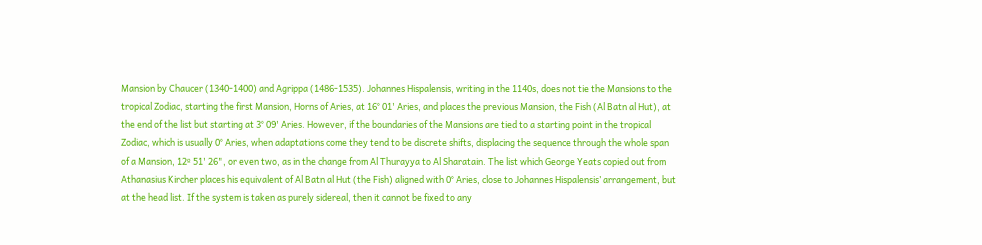Mansion by Chaucer (1340-1400) and Agrippa (1486-1535). Johannes Hispalensis, writing in the 1140s, does not tie the Mansions to the tropical Zodiac, starting the first Mansion, Horns of Aries, at 16° 01' Aries, and places the previous Mansion, the Fish (Al Batn al Hut), at the end of the list but starting at 3° 09' Aries. However, if the boundaries of the Mansions are tied to a starting point in the tropical Zodiac, which is usually 0° Aries, when adaptations come they tend to be discrete shifts, displacing the sequence through the whole span of a Mansion, 12º 51' 26", or even two, as in the change from Al Thurayya to Al Sharatain. The list which George Yeats copied out from Athanasius Kircher places his equivalent of Al Batn al Hut (the Fish) aligned with 0° Aries, close to Johannes Hispalensis’ arrangement, but at the head list. If the system is taken as purely sidereal, then it cannot be fixed to any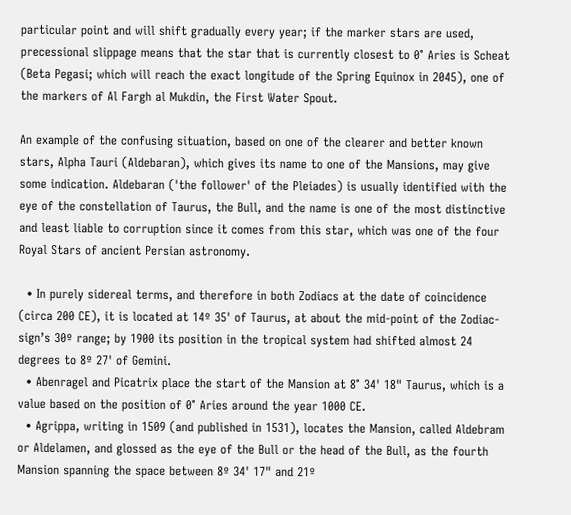particular point and will shift gradually every year; if the marker stars are used, precessional slippage means that the star that is currently closest to 0° Aries is Scheat (Beta Pegasi; which will reach the exact longitude of the Spring Equinox in 2045), one of the markers of Al Fargh al Mukdin, the First Water Spout.

An example of the confusing situation, based on one of the clearer and better known stars, Alpha Tauri (Aldebaran), which gives its name to one of the Mansions, may give some indication. Aldebaran ('the follower' of the Pleiades) is usually identified with the eye of the constellation of Taurus, the Bull, and the name is one of the most distinctive and least liable to corruption since it comes from this star, which was one of the four Royal Stars of ancient Persian astronomy.

  • In purely sidereal terms, and therefore in both Zodiacs at the date of coincidence (circa 200 CE), it is located at 14º 35' of Taurus, at about the mid-point of the Zodiac-sign’s 30º range; by 1900 its position in the tropical system had shifted almost 24 degrees to 8º 27' of Gemini.
  • Abenragel and Picatrix place the start of the Mansion at 8° 34' 18" Taurus, which is a value based on the position of 0° Aries around the year 1000 CE.
  • Agrippa, writing in 1509 (and published in 1531), locates the Mansion, called Aldebram or Aldelamen, and glossed as the eye of the Bull or the head of the Bull, as the fourth Mansion spanning the space between 8º 34' 17" and 21º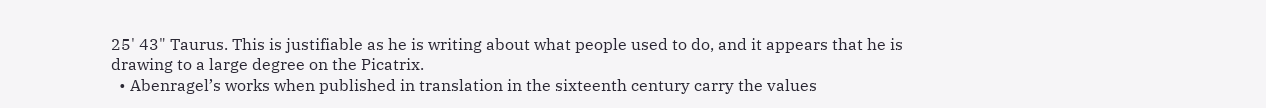25' 43" Taurus. This is justifiable as he is writing about what people used to do, and it appears that he is drawing to a large degree on the Picatrix.
  • Abenragel’s works when published in translation in the sixteenth century carry the values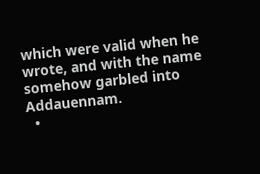which were valid when he wrote, and with the name somehow garbled into Addauennam.
  •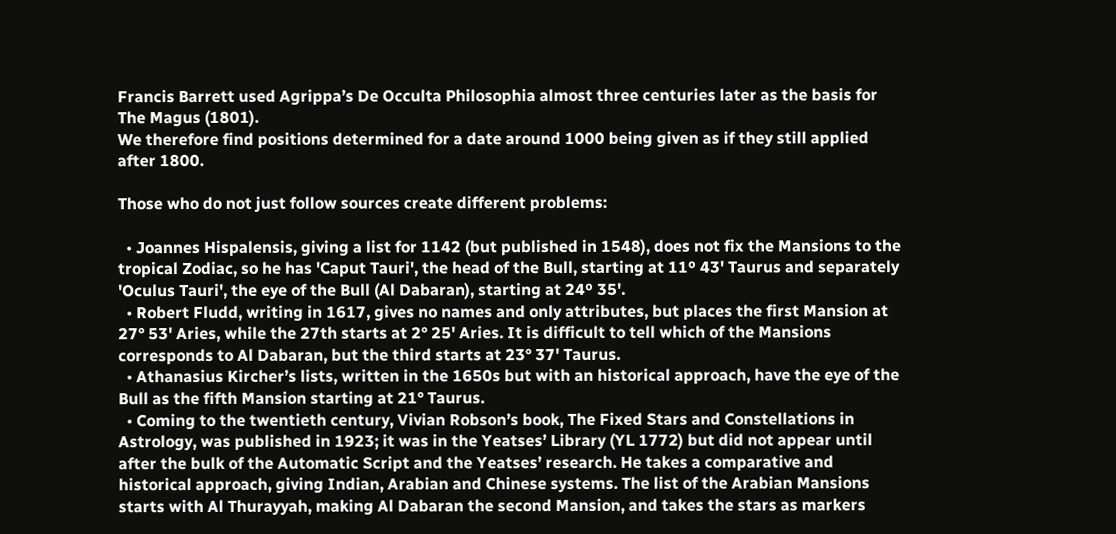Francis Barrett used Agrippa’s De Occulta Philosophia almost three centuries later as the basis for The Magus (1801).
We therefore find positions determined for a date around 1000 being given as if they still applied after 1800.

Those who do not just follow sources create different problems:

  • Joannes Hispalensis, giving a list for 1142 (but published in 1548), does not fix the Mansions to the tropical Zodiac, so he has 'Caput Tauri', the head of the Bull, starting at 11º 43' Taurus and separately 'Oculus Tauri', the eye of the Bull (Al Dabaran), starting at 24º 35'.
  • Robert Fludd, writing in 1617, gives no names and only attributes, but places the first Mansion at 27° 53' Aries, while the 27th starts at 2° 25' Aries. It is difficult to tell which of the Mansions corresponds to Al Dabaran, but the third starts at 23° 37' Taurus.
  • Athanasius Kircher’s lists, written in the 1650s but with an historical approach, have the eye of the Bull as the fifth Mansion starting at 21° Taurus.
  • Coming to the twentieth century, Vivian Robson’s book, The Fixed Stars and Constellations in Astrology, was published in 1923; it was in the Yeatses’ Library (YL 1772) but did not appear until after the bulk of the Automatic Script and the Yeatses’ research. He takes a comparative and historical approach, giving Indian, Arabian and Chinese systems. The list of the Arabian Mansions starts with Al Thurayyah, making Al Dabaran the second Mansion, and takes the stars as markers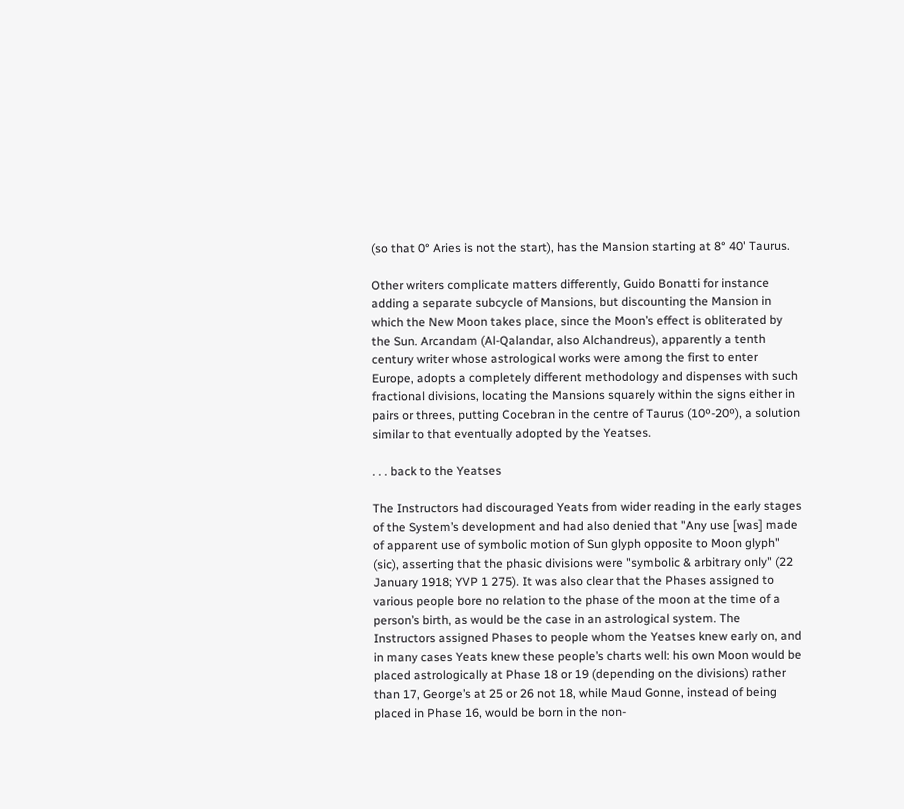(so that 0° Aries is not the start), has the Mansion starting at 8° 40' Taurus.

Other writers complicate matters differently, Guido Bonatti for instance adding a separate subcycle of Mansions, but discounting the Mansion in which the New Moon takes place, since the Moon’s effect is obliterated by the Sun. Arcandam (Al-Qalandar, also Alchandreus), apparently a tenth century writer whose astrological works were among the first to enter Europe, adopts a completely different methodology and dispenses with such fractional divisions, locating the Mansions squarely within the signs either in pairs or threes, putting Cocebran in the centre of Taurus (10º-20º), a solution similar to that eventually adopted by the Yeatses.

. . . back to the Yeatses

The Instructors had discouraged Yeats from wider reading in the early stages of the System’s development and had also denied that "Any use [was] made of apparent use of symbolic motion of Sun glyph opposite to Moon glyph" (sic), asserting that the phasic divisions were "symbolic & arbitrary only" (22 January 1918; YVP 1 275). It was also clear that the Phases assigned to various people bore no relation to the phase of the moon at the time of a person’s birth, as would be the case in an astrological system. The Instructors assigned Phases to people whom the Yeatses knew early on, and in many cases Yeats knew these people’s charts well: his own Moon would be placed astrologically at Phase 18 or 19 (depending on the divisions) rather than 17, George’s at 25 or 26 not 18, while Maud Gonne, instead of being placed in Phase 16, would be born in the non-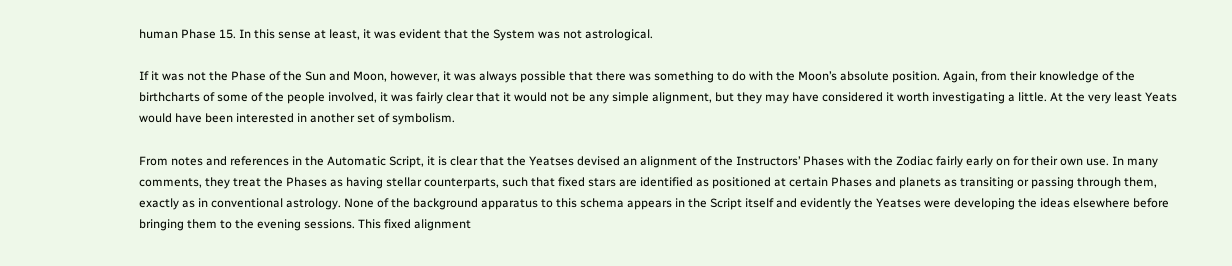human Phase 15. In this sense at least, it was evident that the System was not astrological.

If it was not the Phase of the Sun and Moon, however, it was always possible that there was something to do with the Moon’s absolute position. Again, from their knowledge of the birthcharts of some of the people involved, it was fairly clear that it would not be any simple alignment, but they may have considered it worth investigating a little. At the very least Yeats would have been interested in another set of symbolism.

From notes and references in the Automatic Script, it is clear that the Yeatses devised an alignment of the Instructors’ Phases with the Zodiac fairly early on for their own use. In many comments, they treat the Phases as having stellar counterparts, such that fixed stars are identified as positioned at certain Phases and planets as transiting or passing through them, exactly as in conventional astrology. None of the background apparatus to this schema appears in the Script itself and evidently the Yeatses were developing the ideas elsewhere before bringing them to the evening sessions. This fixed alignment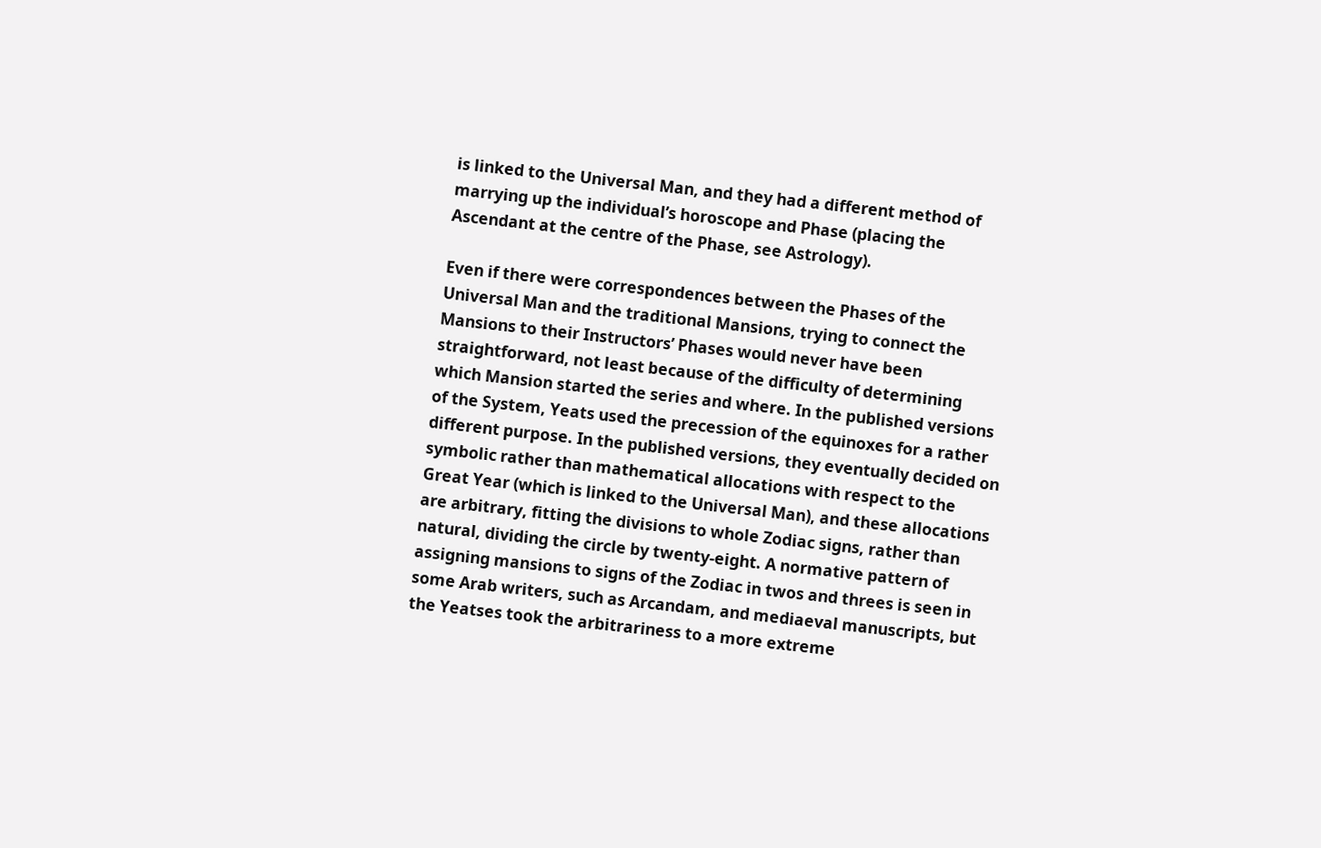is linked to the Universal Man, and they had a different method of marrying up the individual’s horoscope and Phase (placing the Ascendant at the centre of the Phase, see Astrology).

Even if there were correspondences between the Phases of the Universal Man and the traditional Mansions, trying to connect the Mansions to their Instructors’ Phases would never have been straightforward, not least because of the difficulty of determining which Mansion started the series and where. In the published versions of the System, Yeats used the precession of the equinoxes for a rather different purpose. In the published versions, they eventually decided on symbolic rather than mathematical allocations with respect to the Great Year (which is linked to the Universal Man), and these allocations are arbitrary, fitting the divisions to whole Zodiac signs, rather than natural, dividing the circle by twenty-eight. A normative pattern of assigning mansions to signs of the Zodiac in twos and threes is seen in some Arab writers, such as Arcandam, and mediaeval manuscripts, but the Yeatses took the arbitrariness to a more extreme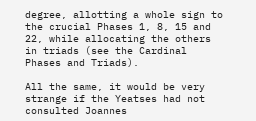degree, allotting a whole sign to the crucial Phases 1, 8, 15 and 22, while allocating the others in triads (see the Cardinal Phases and Triads).

All the same, it would be very strange if the Yeatses had not consulted Joannes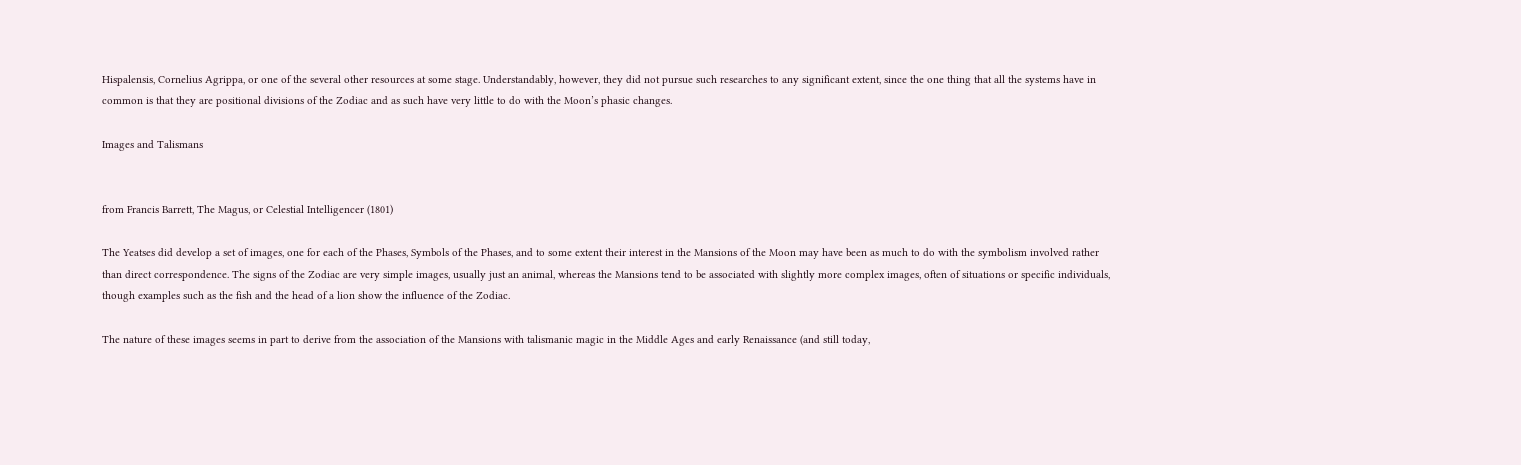Hispalensis, Cornelius Agrippa, or one of the several other resources at some stage. Understandably, however, they did not pursue such researches to any significant extent, since the one thing that all the systems have in common is that they are positional divisions of the Zodiac and as such have very little to do with the Moon’s phasic changes.

Images and Talismans


from Francis Barrett, The Magus, or Celestial Intelligencer (1801)

The Yeatses did develop a set of images, one for each of the Phases, Symbols of the Phases, and to some extent their interest in the Mansions of the Moon may have been as much to do with the symbolism involved rather than direct correspondence. The signs of the Zodiac are very simple images, usually just an animal, whereas the Mansions tend to be associated with slightly more complex images, often of situations or specific individuals, though examples such as the fish and the head of a lion show the influence of the Zodiac.

The nature of these images seems in part to derive from the association of the Mansions with talismanic magic in the Middle Ages and early Renaissance (and still today,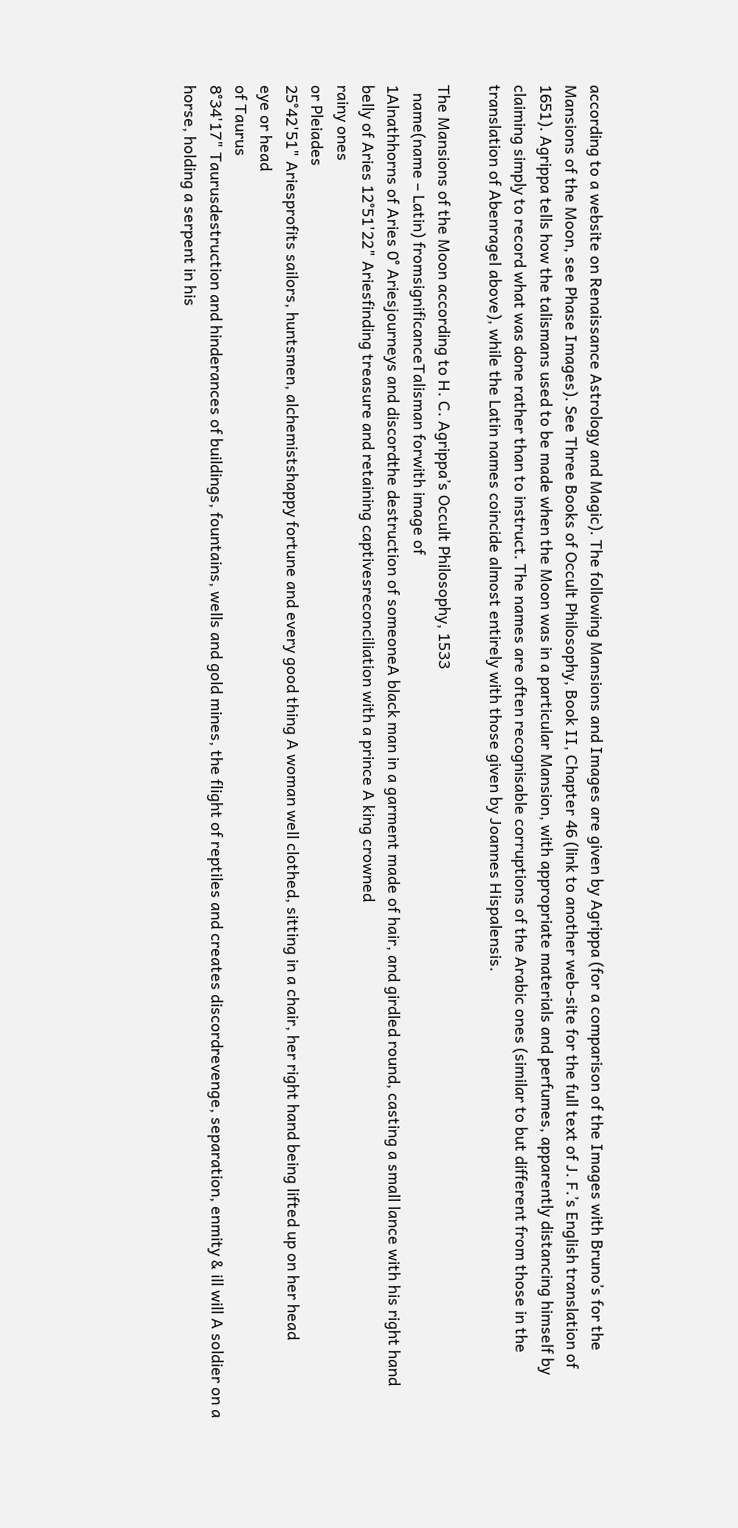according to a website on Renaissance Astrology and Magic). The following Mansions and Images are given by Agrippa (for a comparison of the Images with Bruno’s for the Mansions of the Moon, see Phase Images). See Three Books of Occult Philosophy, Book II, Chapter 46 (link to another web-site for the full text of J. F.’s English translation of 1651). Agrippa tells how the talismans used to be made when the Moon was in a particular Mansion, with appropriate materials and perfumes, apparently distancing himself by claiming simply to record what was done rather than to instruct. The names are often recognisable corruptions of the Arabic ones (similar to but different from those in the translation of Abenragel above), while the Latin names coincide almost entirely with those given by Joannes Hispalensis.

The Mansions of the Moon according to H. C. Agrippa’s Occult Philosophy, 1533
  name(name – Latin) fromsignificanceTalisman forwith image of
1Alnathhorns of Aries 0° Ariesjourneys and discordthe destruction of someoneA black man in a garment made of hair, and girdled round, casting a small lance with his right hand
belly of Aries 12°51'22" Ariesfinding treasure and retaining captivesreconciliation with a prince A king crowned
rainy ones
or Pleiades
25°42'51" Ariesprofits sailors, huntsmen, alchemistshappy fortune and every good thing A woman well clothed, sitting in a chair, her right hand being lifted up on her head
eye or head
of Taurus
8°34'17" Taurusdestruction and hinderances of buildings, fountains, wells and gold mines, the flight of reptiles and creates discordrevenge, separation, enmity & ill will A soldier on a horse, holding a serpent in his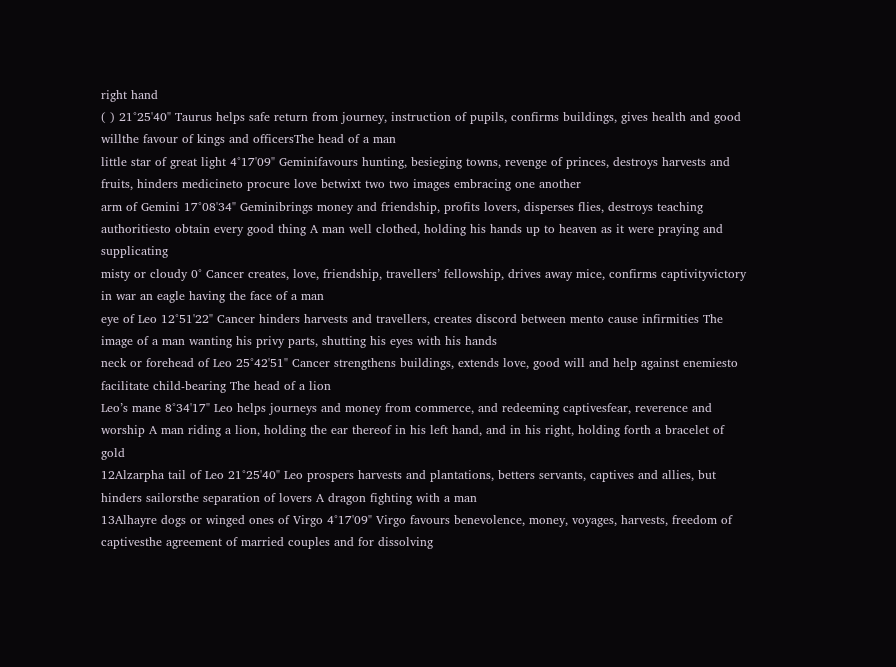right hand
( ) 21°25'40" Taurus helps safe return from journey, instruction of pupils, confirms buildings, gives health and good willthe favour of kings and officersThe head of a man
little star of great light 4°17'09" Geminifavours hunting, besieging towns, revenge of princes, destroys harvests and fruits, hinders medicineto procure love betwixt two two images embracing one another
arm of Gemini 17°08'34" Geminibrings money and friendship, profits lovers, disperses flies, destroys teaching authoritiesto obtain every good thing A man well clothed, holding his hands up to heaven as it were praying and supplicating
misty or cloudy 0° Cancer creates, love, friendship, travellers’ fellowship, drives away mice, confirms captivityvictory in war an eagle having the face of a man
eye of Leo 12°51'22" Cancer hinders harvests and travellers, creates discord between mento cause infirmities The image of a man wanting his privy parts, shutting his eyes with his hands
neck or forehead of Leo 25°42'51" Cancer strengthens buildings, extends love, good will and help against enemiesto facilitate child-bearing The head of a lion
Leo’s mane 8°34'17" Leo helps journeys and money from commerce, and redeeming captivesfear, reverence and worship A man riding a lion, holding the ear thereof in his left hand, and in his right, holding forth a bracelet of gold
12Alzarpha tail of Leo 21°25'40" Leo prospers harvests and plantations, betters servants, captives and allies, but hinders sailorsthe separation of lovers A dragon fighting with a man
13Alhayre dogs or winged ones of Virgo 4°17'09" Virgo favours benevolence, money, voyages, harvests, freedom of captivesthe agreement of married couples and for dissolving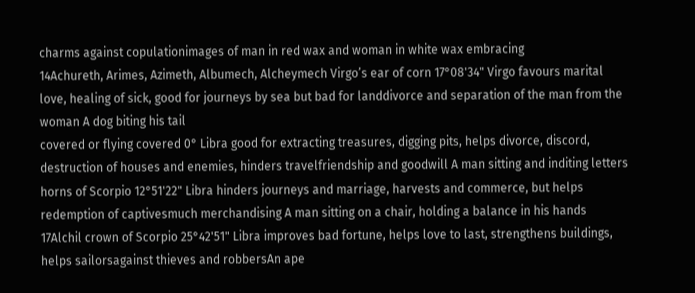charms against copulationimages of man in red wax and woman in white wax embracing
14Achureth, Arimes, Azimeth, Albumech, Alcheymech Virgo’s ear of corn 17°08'34" Virgo favours marital love, healing of sick, good for journeys by sea but bad for landdivorce and separation of the man from the woman A dog biting his tail
covered or flying covered 0° Libra good for extracting treasures, digging pits, helps divorce, discord, destruction of houses and enemies, hinders travelfriendship and goodwill A man sitting and inditing letters
horns of Scorpio 12°51'22" Libra hinders journeys and marriage, harvests and commerce, but helps redemption of captivesmuch merchandising A man sitting on a chair, holding a balance in his hands
17Alchil crown of Scorpio 25°42'51" Libra improves bad fortune, helps love to last, strengthens buildings, helps sailorsagainst thieves and robbersAn ape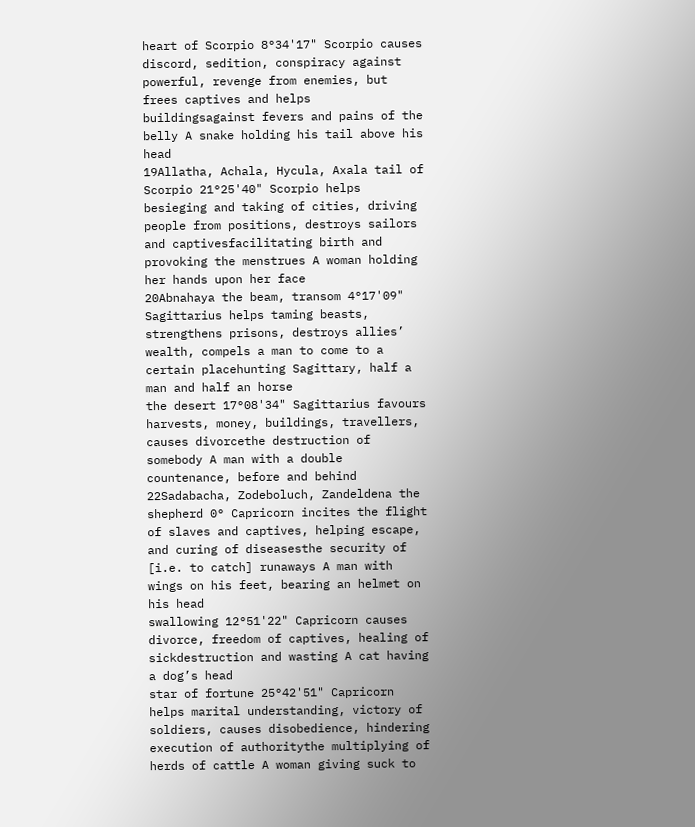heart of Scorpio 8°34'17" Scorpio causes discord, sedition, conspiracy against powerful, revenge from enemies, but frees captives and helps buildingsagainst fevers and pains of the belly A snake holding his tail above his head
19Allatha, Achala, Hycula, Axala tail of Scorpio 21°25'40" Scorpio helps besieging and taking of cities, driving people from positions, destroys sailors and captivesfacilitating birth and provoking the menstrues A woman holding her hands upon her face
20Abnahaya the beam, transom 4°17'09" Sagittarius helps taming beasts, strengthens prisons, destroys allies’ wealth, compels a man to come to a certain placehunting Sagittary, half a man and half an horse
the desert 17°08'34" Sagittarius favours harvests, money, buildings, travellers, causes divorcethe destruction of somebody A man with a double countenance, before and behind
22Sadabacha, Zodeboluch, Zandeldena the shepherd 0° Capricorn incites the flight of slaves and captives, helping escape, and curing of diseasesthe security of [i.e. to catch] runaways A man with wings on his feet, bearing an helmet on his head
swallowing 12°51'22" Capricorn causes divorce, freedom of captives, healing of sickdestruction and wasting A cat having a dog’s head
star of fortune 25°42'51" Capricorn helps marital understanding, victory of soldiers, causes disobedience, hindering execution of authoritythe multiplying of herds of cattle A woman giving suck to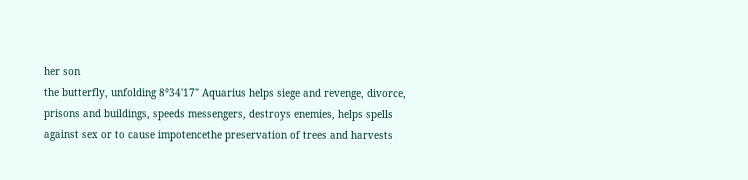her son
the butterfly, unfolding 8°34'17" Aquarius helps siege and revenge, divorce, prisons and buildings, speeds messengers, destroys enemies, helps spells against sex or to cause impotencethe preservation of trees and harvests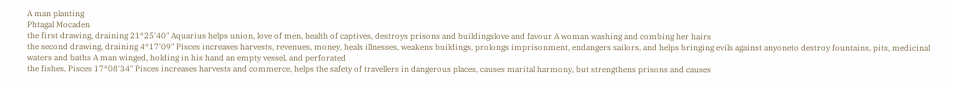A man planting
Phtagal Mocaden
the first drawing, draining 21°25'40" Aquarius helps union, love of men, health of captives, destroys prisons and buildingslove and favour A woman washing and combing her hairs
the second drawing, draining 4°17'09" Pisces increases harvests, revenues, money, heals illnesses, weakens buildings, prolongs imprisonment, endangers sailors, and helps bringing evils against anyoneto destroy fountains, pits, medicinal waters and baths A man winged, holding in his hand an empty vessel, and perforated
the fishes, Pisces 17°08'34" Pisces increases harvests and commerce, helps the safety of travellers in dangerous places, causes marital harmony, but strengthens prisons and causes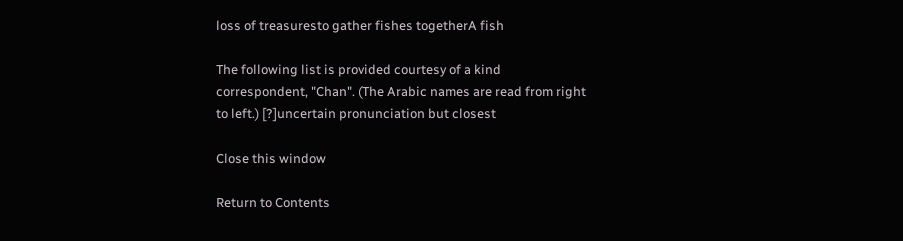loss of treasuresto gather fishes togetherA fish

The following list is provided courtesy of a kind correspondent, "Chan". (The Arabic names are read from right to left.) [?]uncertain pronunciation but closest

Close this window

Return to Contents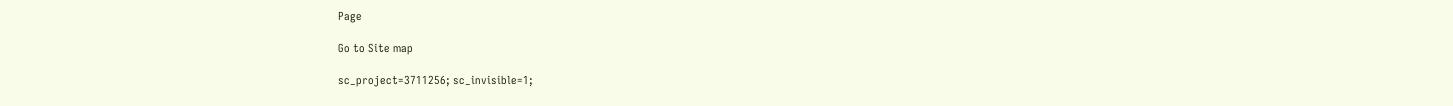Page

Go to Site map

sc_project=3711256; sc_invisible=1;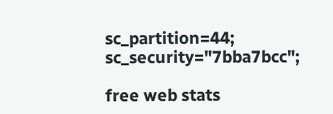sc_partition=44; sc_security="7bba7bcc";

free web stats